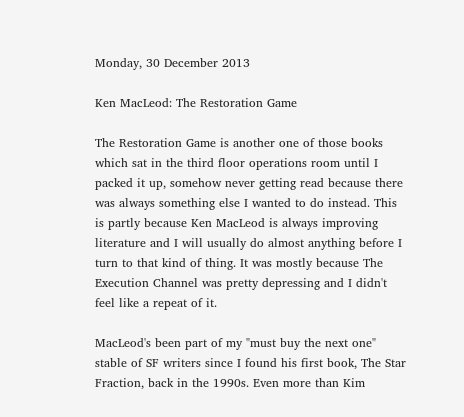Monday, 30 December 2013

Ken MacLeod: The Restoration Game

The Restoration Game is another one of those books which sat in the third floor operations room until I packed it up, somehow never getting read because there was always something else I wanted to do instead. This is partly because Ken MacLeod is always improving literature and I will usually do almost anything before I turn to that kind of thing. It was mostly because The Execution Channel was pretty depressing and I didn't feel like a repeat of it.

MacLeod's been part of my "must buy the next one" stable of SF writers since I found his first book, The Star Fraction, back in the 1990s. Even more than Kim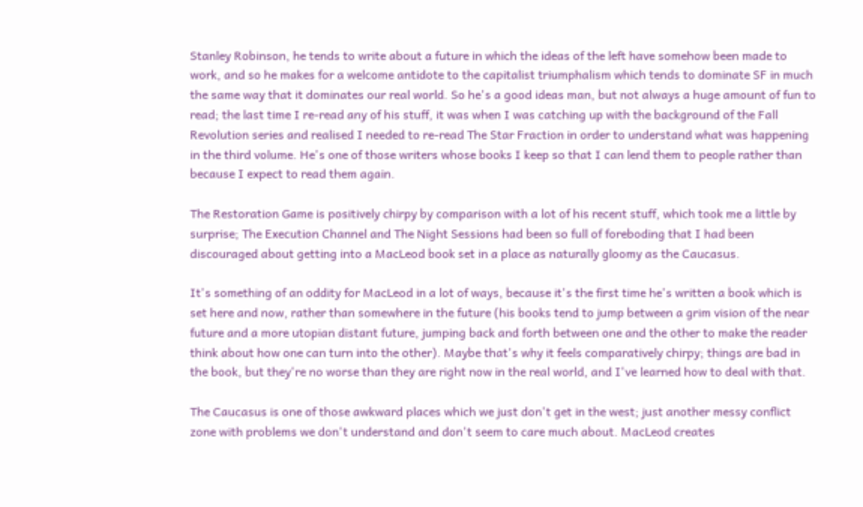Stanley Robinson, he tends to write about a future in which the ideas of the left have somehow been made to work, and so he makes for a welcome antidote to the capitalist triumphalism which tends to dominate SF in much the same way that it dominates our real world. So he's a good ideas man, but not always a huge amount of fun to read; the last time I re-read any of his stuff, it was when I was catching up with the background of the Fall Revolution series and realised I needed to re-read The Star Fraction in order to understand what was happening in the third volume. He's one of those writers whose books I keep so that I can lend them to people rather than because I expect to read them again.

The Restoration Game is positively chirpy by comparison with a lot of his recent stuff, which took me a little by surprise; The Execution Channel and The Night Sessions had been so full of foreboding that I had been discouraged about getting into a MacLeod book set in a place as naturally gloomy as the Caucasus.

It's something of an oddity for MacLeod in a lot of ways, because it's the first time he's written a book which is set here and now, rather than somewhere in the future (his books tend to jump between a grim vision of the near future and a more utopian distant future, jumping back and forth between one and the other to make the reader think about how one can turn into the other). Maybe that's why it feels comparatively chirpy; things are bad in the book, but they're no worse than they are right now in the real world, and I've learned how to deal with that.

The Caucasus is one of those awkward places which we just don't get in the west; just another messy conflict zone with problems we don't understand and don't seem to care much about. MacLeod creates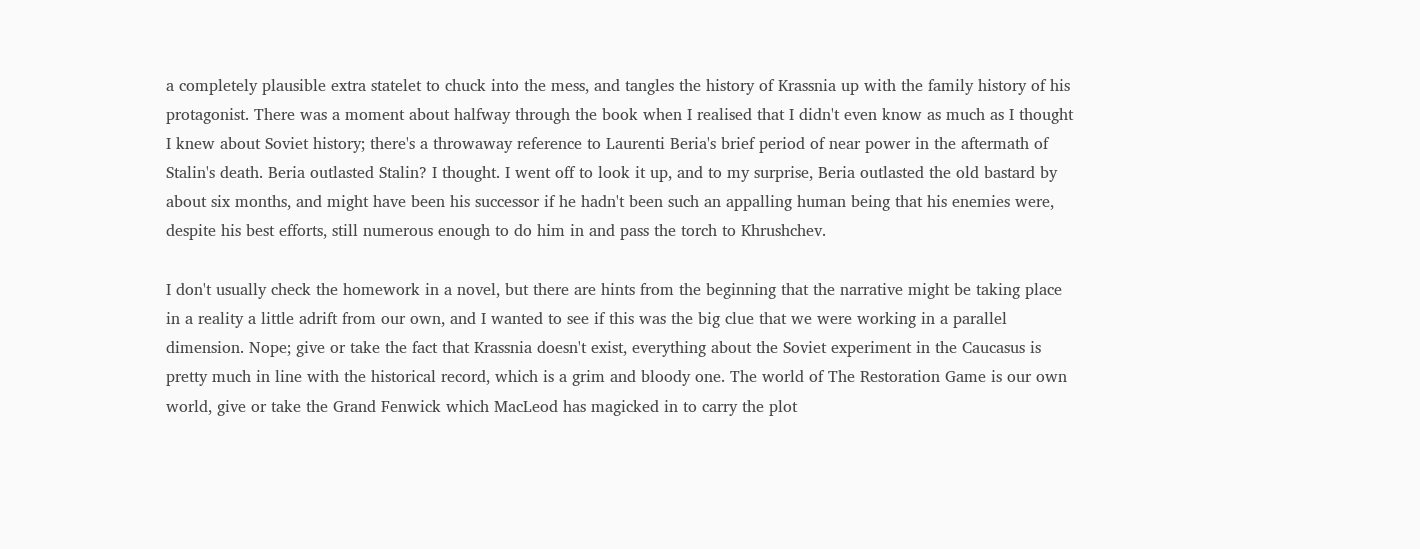a completely plausible extra statelet to chuck into the mess, and tangles the history of Krassnia up with the family history of his protagonist. There was a moment about halfway through the book when I realised that I didn't even know as much as I thought I knew about Soviet history; there's a throwaway reference to Laurenti Beria's brief period of near power in the aftermath of Stalin's death. Beria outlasted Stalin? I thought. I went off to look it up, and to my surprise, Beria outlasted the old bastard by about six months, and might have been his successor if he hadn't been such an appalling human being that his enemies were, despite his best efforts, still numerous enough to do him in and pass the torch to Khrushchev.

I don't usually check the homework in a novel, but there are hints from the beginning that the narrative might be taking place in a reality a little adrift from our own, and I wanted to see if this was the big clue that we were working in a parallel dimension. Nope; give or take the fact that Krassnia doesn't exist, everything about the Soviet experiment in the Caucasus is pretty much in line with the historical record, which is a grim and bloody one. The world of The Restoration Game is our own world, give or take the Grand Fenwick which MacLeod has magicked in to carry the plot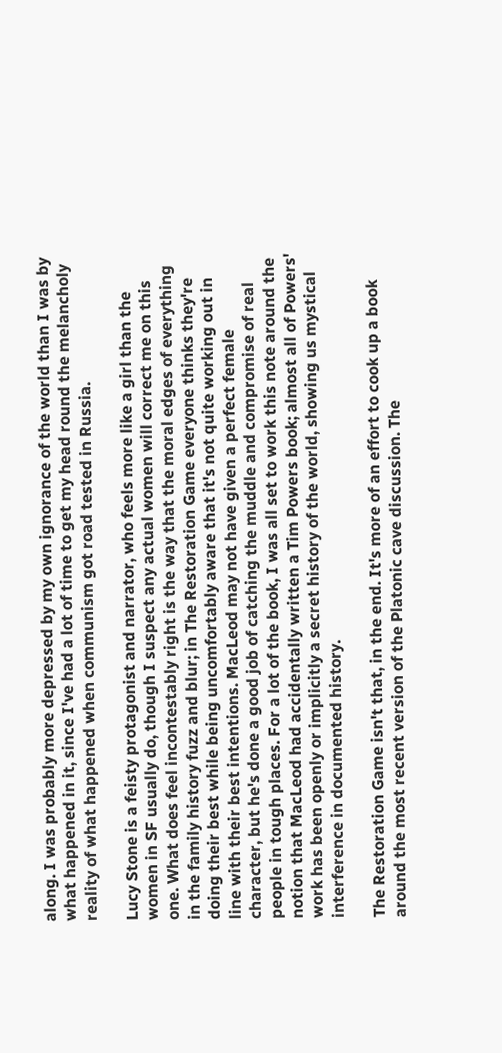along. I was probably more depressed by my own ignorance of the world than I was by what happened in it, since I've had a lot of time to get my head round the melancholy reality of what happened when communism got road tested in Russia.

Lucy Stone is a feisty protagonist and narrator, who feels more like a girl than the women in SF usually do, though I suspect any actual women will correct me on this one. What does feel incontestably right is the way that the moral edges of everything in the family history fuzz and blur; in The Restoration Game everyone thinks they're doing their best while being uncomfortably aware that it's not quite working out in line with their best intentions. MacLeod may not have given a perfect female character, but he's done a good job of catching the muddle and compromise of real people in tough places. For a lot of the book, I was all set to work this note around the notion that MacLeod had accidentally written a Tim Powers book; almost all of Powers' work has been openly or implicitly a secret history of the world, showing us mystical interference in documented history.

The Restoration Game isn't that, in the end. It's more of an effort to cook up a book around the most recent version of the Platonic cave discussion. The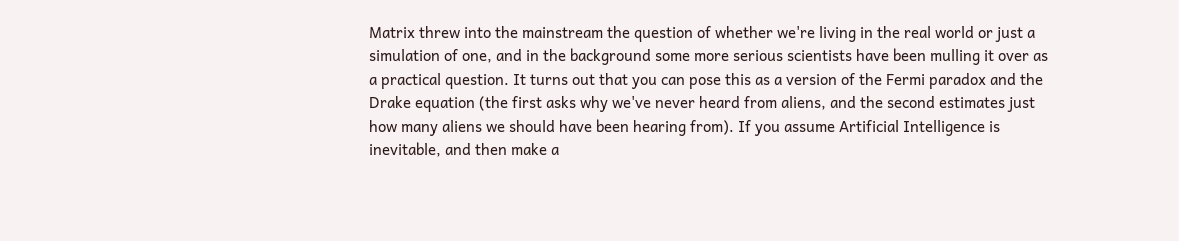Matrix threw into the mainstream the question of whether we're living in the real world or just a simulation of one, and in the background some more serious scientists have been mulling it over as a practical question. It turns out that you can pose this as a version of the Fermi paradox and the Drake equation (the first asks why we've never heard from aliens, and the second estimates just how many aliens we should have been hearing from). If you assume Artificial Intelligence is inevitable, and then make a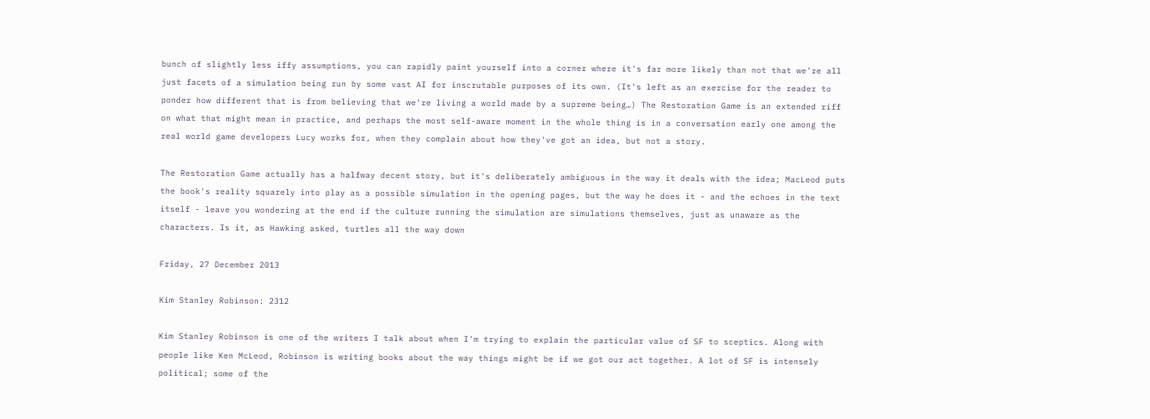bunch of slightly less iffy assumptions, you can rapidly paint yourself into a corner where it's far more likely than not that we're all just facets of a simulation being run by some vast AI for inscrutable purposes of its own. (It's left as an exercise for the reader to ponder how different that is from believing that we're living a world made by a supreme being…) The Restoration Game is an extended riff on what that might mean in practice, and perhaps the most self-aware moment in the whole thing is in a conversation early one among the real world game developers Lucy works for, when they complain about how they've got an idea, but not a story.

The Restoration Game actually has a halfway decent story, but it's deliberately ambiguous in the way it deals with the idea; MacLeod puts the book's reality squarely into play as a possible simulation in the opening pages, but the way he does it - and the echoes in the text itself - leave you wondering at the end if the culture running the simulation are simulations themselves, just as unaware as the characters. Is it, as Hawking asked, turtles all the way down

Friday, 27 December 2013

Kim Stanley Robinson: 2312

Kim Stanley Robinson is one of the writers I talk about when I'm trying to explain the particular value of SF to sceptics. Along with people like Ken McLeod, Robinson is writing books about the way things might be if we got our act together. A lot of SF is intensely political; some of the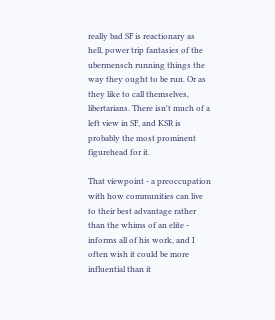really bad SF is reactionary as hell, power trip fantasies of the ubermensch running things the way they ought to be run. Or as they like to call themselves, libertarians. There isn't much of a left view in SF, and KSR is probably the most prominent figurehead for it.

That viewpoint - a preoccupation with how communities can live to their best advantage rather than the whims of an elite - informs all of his work, and I often wish it could be more influential than it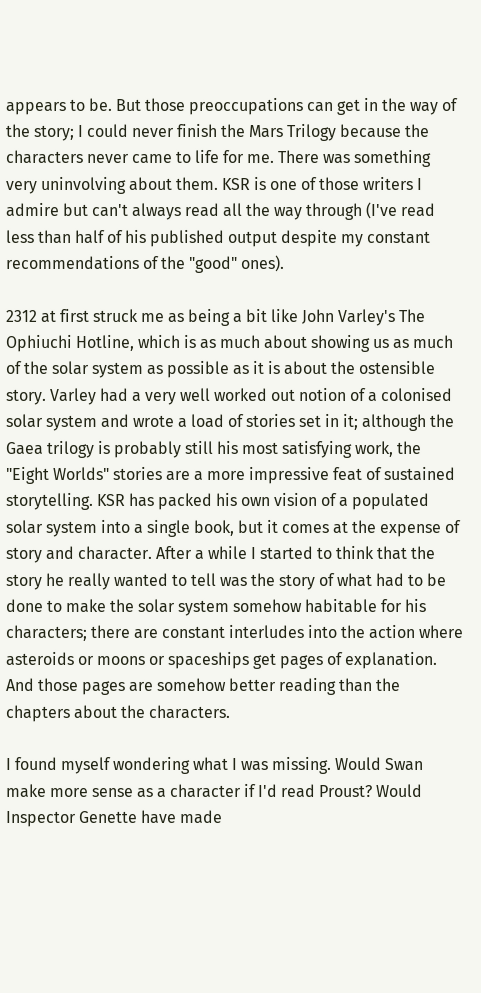appears to be. But those preoccupations can get in the way of the story; I could never finish the Mars Trilogy because the characters never came to life for me. There was something very uninvolving about them. KSR is one of those writers I admire but can't always read all the way through (I've read less than half of his published output despite my constant recommendations of the "good" ones).

2312 at first struck me as being a bit like John Varley's The Ophiuchi Hotline, which is as much about showing us as much of the solar system as possible as it is about the ostensible story. Varley had a very well worked out notion of a colonised solar system and wrote a load of stories set in it; although the Gaea trilogy is probably still his most satisfying work, the "Eight Worlds" stories are a more impressive feat of sustained storytelling. KSR has packed his own vision of a populated solar system into a single book, but it comes at the expense of story and character. After a while I started to think that the story he really wanted to tell was the story of what had to be done to make the solar system somehow habitable for his characters; there are constant interludes into the action where asteroids or moons or spaceships get pages of explanation. And those pages are somehow better reading than the chapters about the characters.

I found myself wondering what I was missing. Would Swan make more sense as a character if I'd read Proust? Would Inspector Genette have made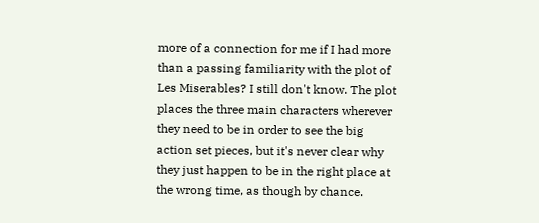more of a connection for me if I had more than a passing familiarity with the plot of Les Miserables? I still don't know. The plot places the three main characters wherever they need to be in order to see the big action set pieces, but it's never clear why they just happen to be in the right place at the wrong time, as though by chance.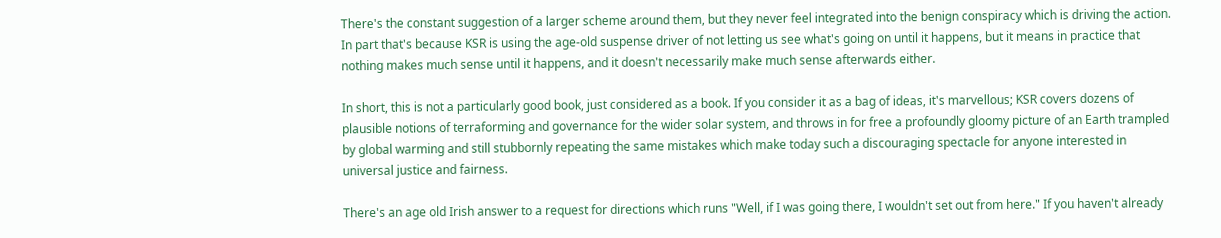There's the constant suggestion of a larger scheme around them, but they never feel integrated into the benign conspiracy which is driving the action. In part that's because KSR is using the age-old suspense driver of not letting us see what's going on until it happens, but it means in practice that nothing makes much sense until it happens, and it doesn't necessarily make much sense afterwards either.

In short, this is not a particularly good book, just considered as a book. If you consider it as a bag of ideas, it's marvellous; KSR covers dozens of plausible notions of terraforming and governance for the wider solar system, and throws in for free a profoundly gloomy picture of an Earth trampled by global warming and still stubbornly repeating the same mistakes which make today such a discouraging spectacle for anyone interested in universal justice and fairness.

There's an age old Irish answer to a request for directions which runs "Well, if I was going there, I wouldn't set out from here." If you haven't already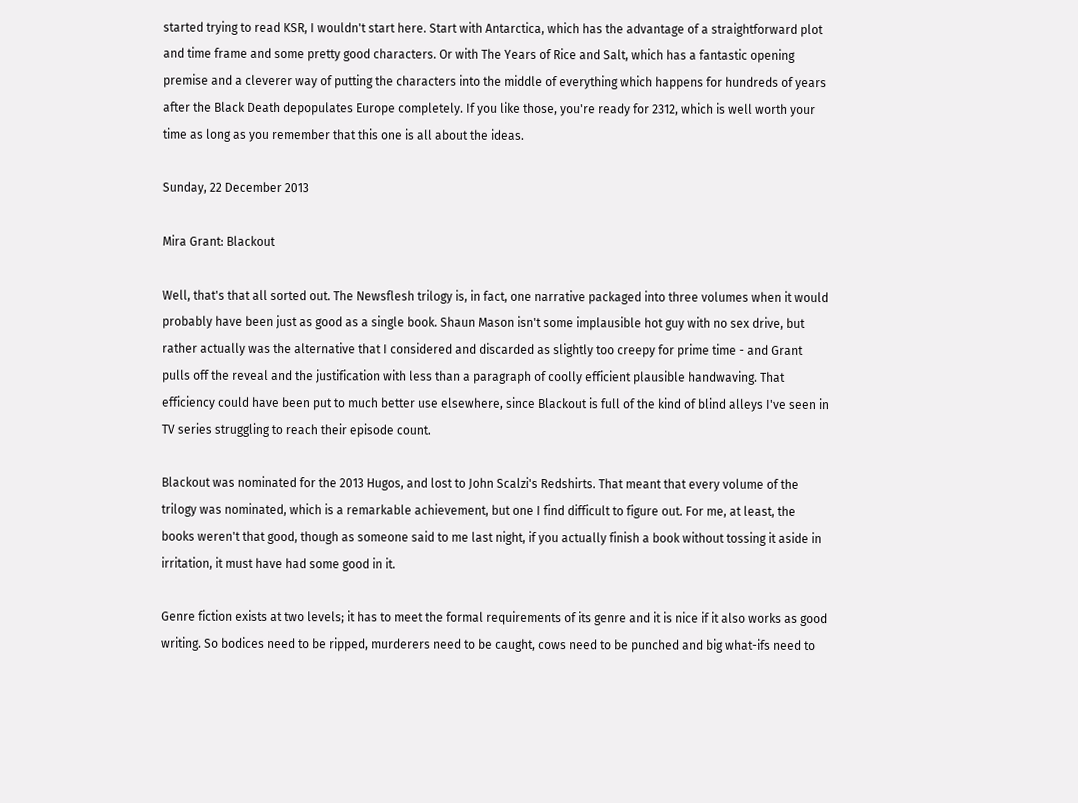started trying to read KSR, I wouldn't start here. Start with Antarctica, which has the advantage of a straightforward plot and time frame and some pretty good characters. Or with The Years of Rice and Salt, which has a fantastic opening premise and a cleverer way of putting the characters into the middle of everything which happens for hundreds of years after the Black Death depopulates Europe completely. If you like those, you're ready for 2312, which is well worth your time as long as you remember that this one is all about the ideas.

Sunday, 22 December 2013

Mira Grant: Blackout

Well, that's that all sorted out. The Newsflesh trilogy is, in fact, one narrative packaged into three volumes when it would probably have been just as good as a single book. Shaun Mason isn't some implausible hot guy with no sex drive, but rather actually was the alternative that I considered and discarded as slightly too creepy for prime time - and Grant pulls off the reveal and the justification with less than a paragraph of coolly efficient plausible handwaving. That efficiency could have been put to much better use elsewhere, since Blackout is full of the kind of blind alleys I've seen in TV series struggling to reach their episode count.

Blackout was nominated for the 2013 Hugos, and lost to John Scalzi's Redshirts. That meant that every volume of the trilogy was nominated, which is a remarkable achievement, but one I find difficult to figure out. For me, at least, the books weren't that good, though as someone said to me last night, if you actually finish a book without tossing it aside in irritation, it must have had some good in it.

Genre fiction exists at two levels; it has to meet the formal requirements of its genre and it is nice if it also works as good writing. So bodices need to be ripped, murderers need to be caught, cows need to be punched and big what-ifs need to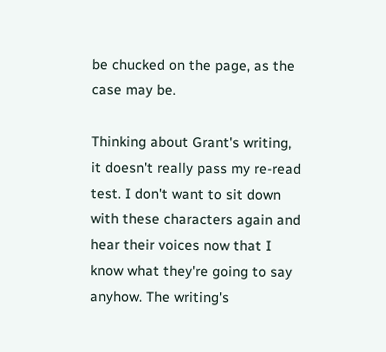be chucked on the page, as the case may be.

Thinking about Grant's writing, it doesn't really pass my re-read test. I don't want to sit down with these characters again and hear their voices now that I know what they're going to say anyhow. The writing's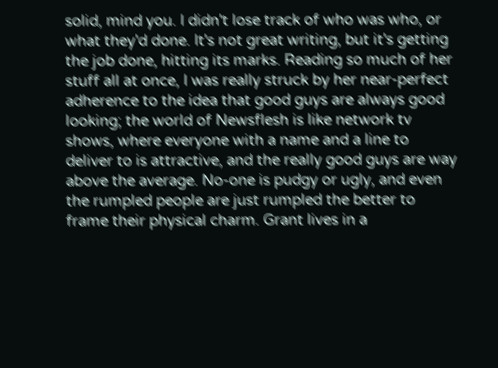solid, mind you. I didn't lose track of who was who, or what they'd done. It's not great writing, but it's getting the job done, hitting its marks. Reading so much of her stuff all at once, I was really struck by her near-perfect adherence to the idea that good guys are always good looking; the world of Newsflesh is like network tv shows, where everyone with a name and a line to deliver to is attractive, and the really good guys are way above the average. No-one is pudgy or ugly, and even the rumpled people are just rumpled the better to frame their physical charm. Grant lives in a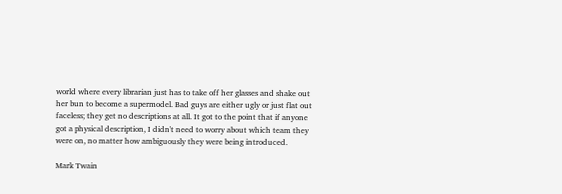world where every librarian just has to take off her glasses and shake out her bun to become a supermodel. Bad guys are either ugly or just flat out faceless; they get no descriptions at all. It got to the point that if anyone got a physical description, I didn't need to worry about which team they were on, no matter how ambiguously they were being introduced.

Mark Twain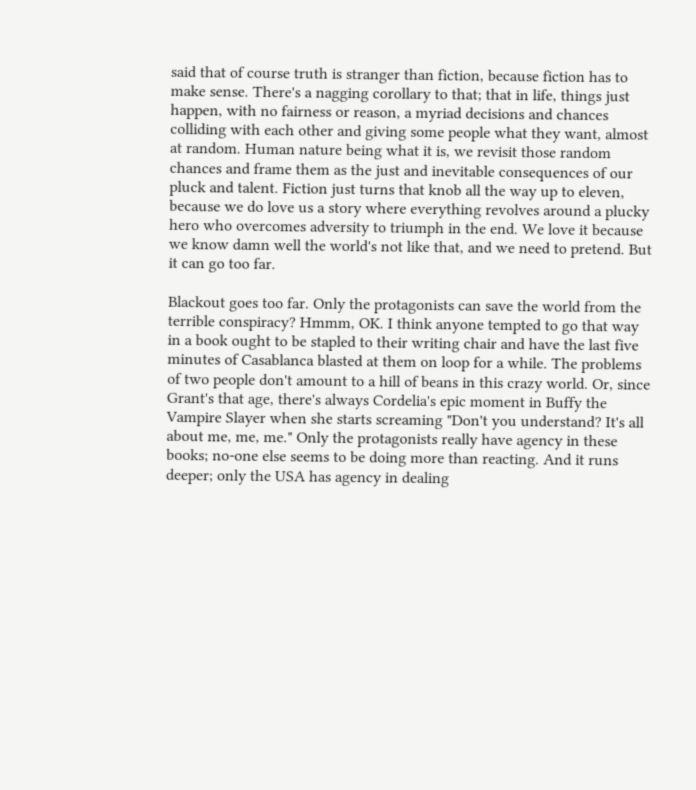said that of course truth is stranger than fiction, because fiction has to make sense. There's a nagging corollary to that; that in life, things just happen, with no fairness or reason, a myriad decisions and chances colliding with each other and giving some people what they want, almost at random. Human nature being what it is, we revisit those random chances and frame them as the just and inevitable consequences of our pluck and talent. Fiction just turns that knob all the way up to eleven, because we do love us a story where everything revolves around a plucky hero who overcomes adversity to triumph in the end. We love it because we know damn well the world's not like that, and we need to pretend. But it can go too far.

Blackout goes too far. Only the protagonists can save the world from the terrible conspiracy? Hmmm, OK. I think anyone tempted to go that way in a book ought to be stapled to their writing chair and have the last five minutes of Casablanca blasted at them on loop for a while. The problems of two people don't amount to a hill of beans in this crazy world. Or, since Grant's that age, there's always Cordelia's epic moment in Buffy the Vampire Slayer when she starts screaming "Don't you understand? It's all about me, me, me." Only the protagonists really have agency in these books; no-one else seems to be doing more than reacting. And it runs deeper; only the USA has agency in dealing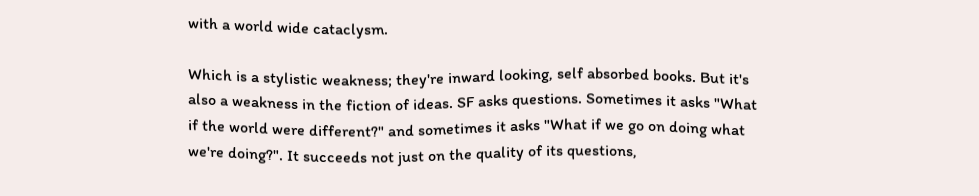with a world wide cataclysm.

Which is a stylistic weakness; they're inward looking, self absorbed books. But it's also a weakness in the fiction of ideas. SF asks questions. Sometimes it asks "What if the world were different?" and sometimes it asks "What if we go on doing what we're doing?". It succeeds not just on the quality of its questions,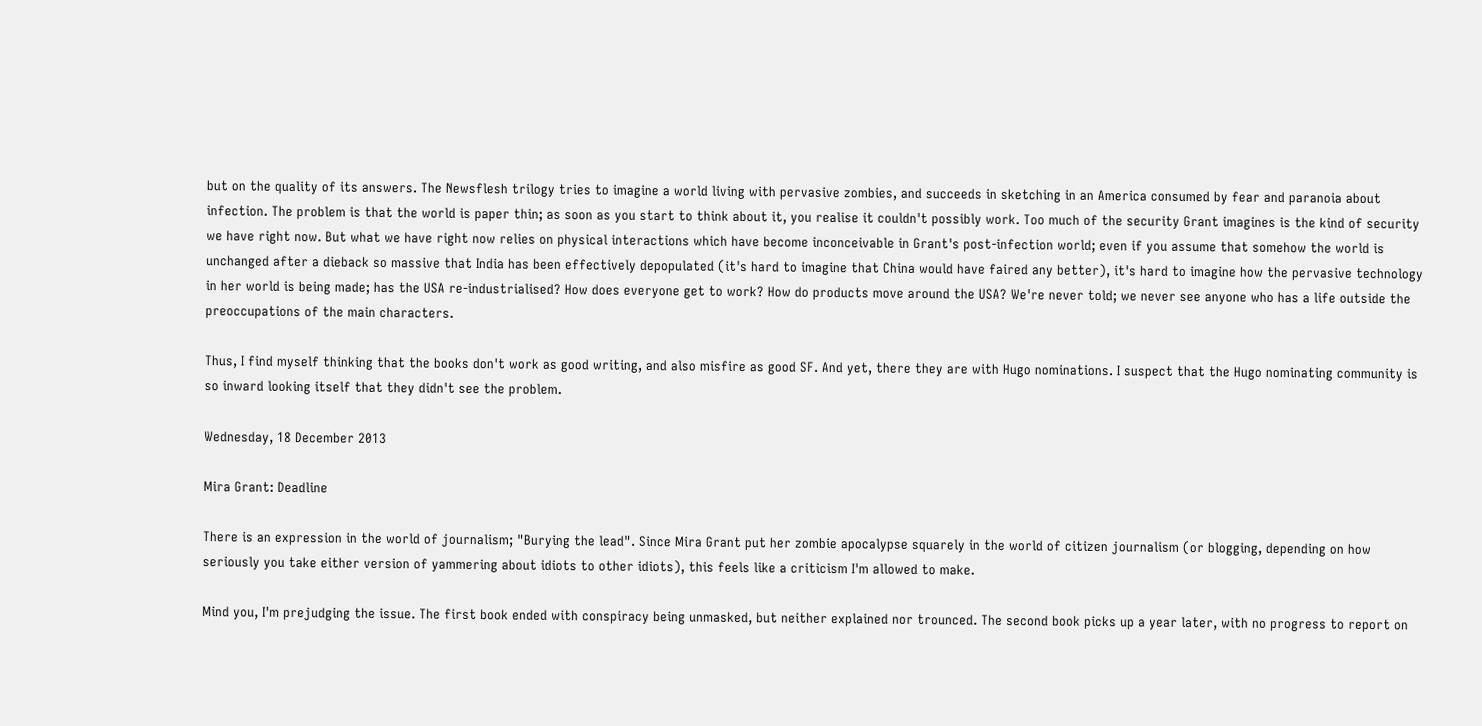but on the quality of its answers. The Newsflesh trilogy tries to imagine a world living with pervasive zombies, and succeeds in sketching in an America consumed by fear and paranoia about infection. The problem is that the world is paper thin; as soon as you start to think about it, you realise it couldn't possibly work. Too much of the security Grant imagines is the kind of security we have right now. But what we have right now relies on physical interactions which have become inconceivable in Grant's post-infection world; even if you assume that somehow the world is unchanged after a dieback so massive that India has been effectively depopulated (it's hard to imagine that China would have faired any better), it's hard to imagine how the pervasive technology in her world is being made; has the USA re-industrialised? How does everyone get to work? How do products move around the USA? We're never told; we never see anyone who has a life outside the preoccupations of the main characters.

Thus, I find myself thinking that the books don't work as good writing, and also misfire as good SF. And yet, there they are with Hugo nominations. I suspect that the Hugo nominating community is so inward looking itself that they didn't see the problem.

Wednesday, 18 December 2013

Mira Grant: Deadline

There is an expression in the world of journalism; "Burying the lead". Since Mira Grant put her zombie apocalypse squarely in the world of citizen journalism (or blogging, depending on how seriously you take either version of yammering about idiots to other idiots), this feels like a criticism I'm allowed to make.

Mind you, I'm prejudging the issue. The first book ended with conspiracy being unmasked, but neither explained nor trounced. The second book picks up a year later, with no progress to report on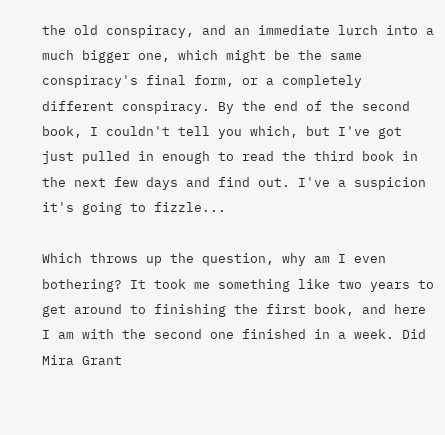the old conspiracy, and an immediate lurch into a much bigger one, which might be the same conspiracy's final form, or a completely different conspiracy. By the end of the second book, I couldn't tell you which, but I've got just pulled in enough to read the third book in the next few days and find out. I've a suspicion it's going to fizzle...

Which throws up the question, why am I even bothering? It took me something like two years to get around to finishing the first book, and here I am with the second one finished in a week. Did Mira Grant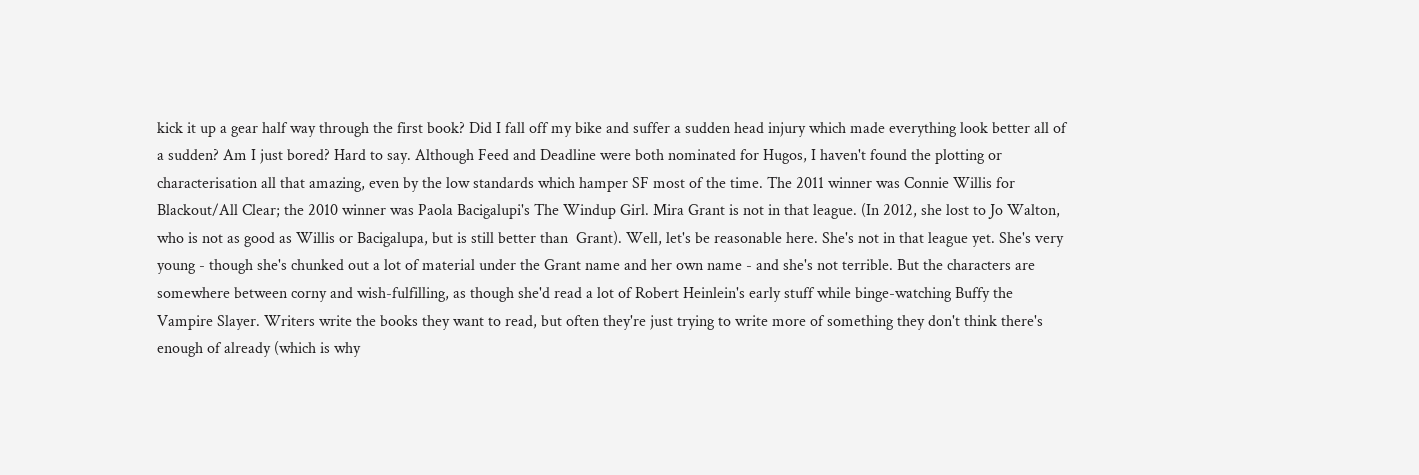kick it up a gear half way through the first book? Did I fall off my bike and suffer a sudden head injury which made everything look better all of a sudden? Am I just bored? Hard to say. Although Feed and Deadline were both nominated for Hugos, I haven't found the plotting or characterisation all that amazing, even by the low standards which hamper SF most of the time. The 2011 winner was Connie Willis for Blackout/All Clear; the 2010 winner was Paola Bacigalupi's The Windup Girl. Mira Grant is not in that league. (In 2012, she lost to Jo Walton, who is not as good as Willis or Bacigalupa, but is still better than  Grant). Well, let's be reasonable here. She's not in that league yet. She's very young - though she's chunked out a lot of material under the Grant name and her own name - and she's not terrible. But the characters are somewhere between corny and wish-fulfilling, as though she'd read a lot of Robert Heinlein's early stuff while binge-watching Buffy the Vampire Slayer. Writers write the books they want to read, but often they're just trying to write more of something they don't think there's enough of already (which is why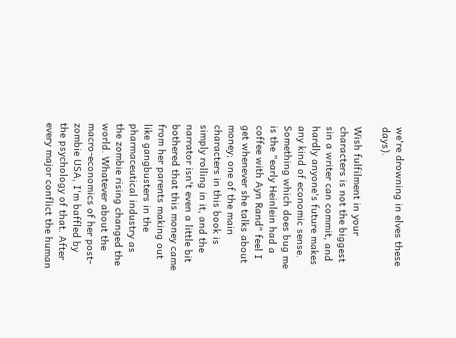we're drowning in elves these days).

Wish fulfilment in your characters is not the biggest sin a writer can commit, and hardly anyone's future makes any kind of economic sense. Something which does bug me is the "early Heinlein had a coffee with Ayn Rand" feel I get whenever she talks about money; one of the main characters in this book is simply rolling in it, and the narrator isn't even a little bit bothered that this money came from her parents making out like gangbusters in the pharmaceutical industry as the zombie rising changed the world. Whatever about the macro-economics of her post-zombie USA, I'm baffled by the psychology of that. After every major conflict the human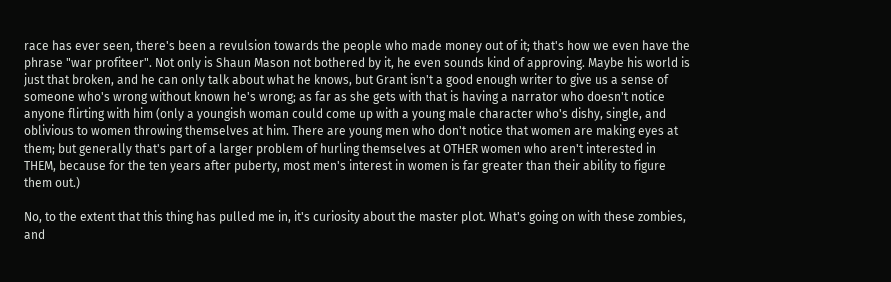race has ever seen, there's been a revulsion towards the people who made money out of it; that's how we even have the phrase "war profiteer". Not only is Shaun Mason not bothered by it, he even sounds kind of approving. Maybe his world is just that broken, and he can only talk about what he knows, but Grant isn't a good enough writer to give us a sense of someone who's wrong without known he's wrong; as far as she gets with that is having a narrator who doesn't notice anyone flirting with him (only a youngish woman could come up with a young male character who's dishy, single, and oblivious to women throwing themselves at him. There are young men who don't notice that women are making eyes at them; but generally that's part of a larger problem of hurling themselves at OTHER women who aren't interested in THEM, because for the ten years after puberty, most men's interest in women is far greater than their ability to figure them out.)

No, to the extent that this thing has pulled me in, it's curiosity about the master plot. What's going on with these zombies, and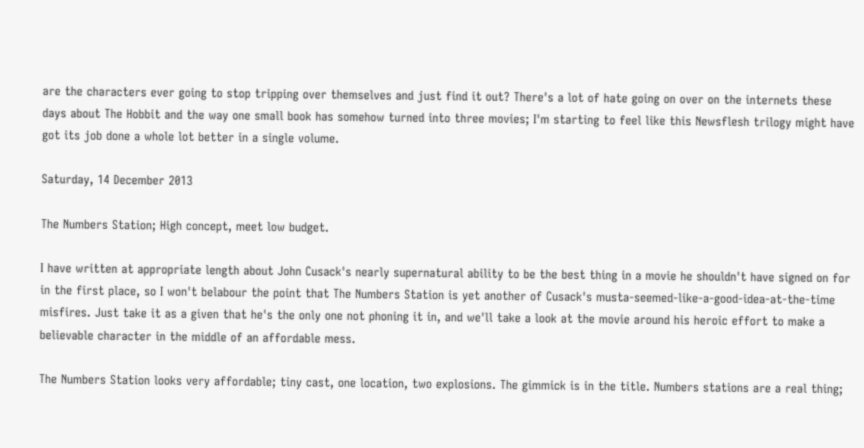are the characters ever going to stop tripping over themselves and just find it out? There's a lot of hate going on over on the internets these days about The Hobbit and the way one small book has somehow turned into three movies; I'm starting to feel like this Newsflesh trilogy might have got its job done a whole lot better in a single volume.

Saturday, 14 December 2013

The Numbers Station; High concept, meet low budget.

I have written at appropriate length about John Cusack's nearly supernatural ability to be the best thing in a movie he shouldn't have signed on for in the first place, so I won't belabour the point that The Numbers Station is yet another of Cusack's musta-seemed-like-a-good-idea-at-the-time misfires. Just take it as a given that he's the only one not phoning it in, and we'll take a look at the movie around his heroic effort to make a believable character in the middle of an affordable mess.

The Numbers Station looks very affordable; tiny cast, one location, two explosions. The gimmick is in the title. Numbers stations are a real thing;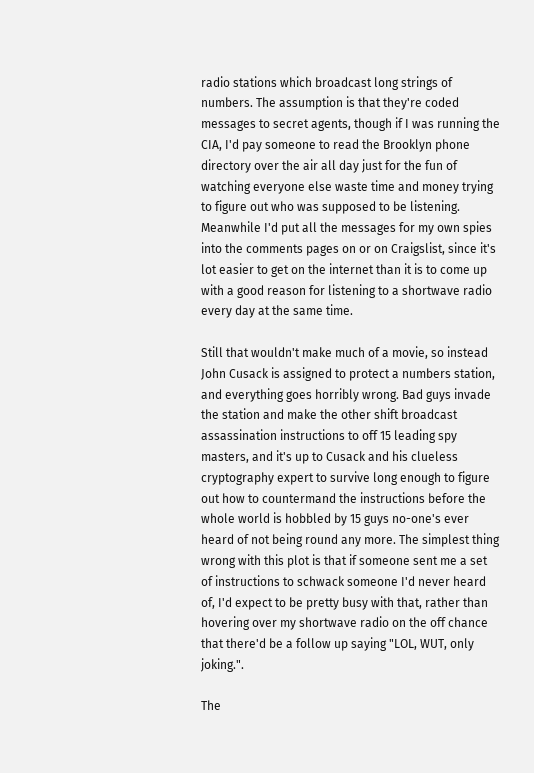radio stations which broadcast long strings of numbers. The assumption is that they're coded messages to secret agents, though if I was running the CIA, I'd pay someone to read the Brooklyn phone directory over the air all day just for the fun of watching everyone else waste time and money trying to figure out who was supposed to be listening. Meanwhile I'd put all the messages for my own spies into the comments pages on or on Craigslist, since it's lot easier to get on the internet than it is to come up with a good reason for listening to a shortwave radio every day at the same time.

Still that wouldn't make much of a movie, so instead John Cusack is assigned to protect a numbers station, and everything goes horribly wrong. Bad guys invade the station and make the other shift broadcast assassination instructions to off 15 leading spy masters, and it's up to Cusack and his clueless cryptography expert to survive long enough to figure out how to countermand the instructions before the whole world is hobbled by 15 guys no-one's ever heard of not being round any more. The simplest thing wrong with this plot is that if someone sent me a set of instructions to schwack someone I'd never heard of, I'd expect to be pretty busy with that, rather than hovering over my shortwave radio on the off chance that there'd be a follow up saying "LOL, WUT, only joking.".

The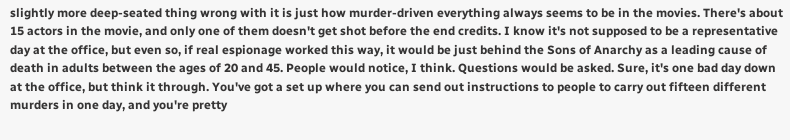slightly more deep-seated thing wrong with it is just how murder-driven everything always seems to be in the movies. There's about 15 actors in the movie, and only one of them doesn't get shot before the end credits. I know it's not supposed to be a representative day at the office, but even so, if real espionage worked this way, it would be just behind the Sons of Anarchy as a leading cause of death in adults between the ages of 20 and 45. People would notice, I think. Questions would be asked. Sure, it's one bad day down at the office, but think it through. You've got a set up where you can send out instructions to people to carry out fifteen different murders in one day, and you're pretty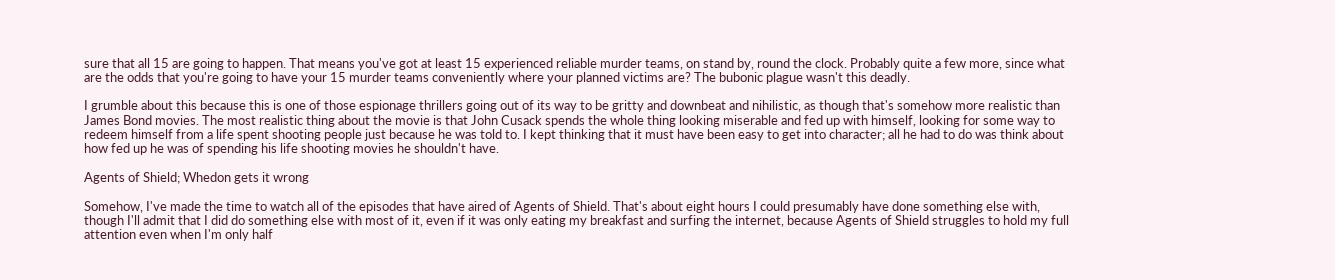sure that all 15 are going to happen. That means you've got at least 15 experienced reliable murder teams, on stand by, round the clock. Probably quite a few more, since what are the odds that you're going to have your 15 murder teams conveniently where your planned victims are? The bubonic plague wasn't this deadly.

I grumble about this because this is one of those espionage thrillers going out of its way to be gritty and downbeat and nihilistic, as though that's somehow more realistic than James Bond movies. The most realistic thing about the movie is that John Cusack spends the whole thing looking miserable and fed up with himself, looking for some way to redeem himself from a life spent shooting people just because he was told to. I kept thinking that it must have been easy to get into character; all he had to do was think about how fed up he was of spending his life shooting movies he shouldn't have.

Agents of Shield; Whedon gets it wrong

Somehow, I've made the time to watch all of the episodes that have aired of Agents of Shield. That's about eight hours I could presumably have done something else with, though I'll admit that I did do something else with most of it, even if it was only eating my breakfast and surfing the internet, because Agents of Shield struggles to hold my full attention even when I'm only half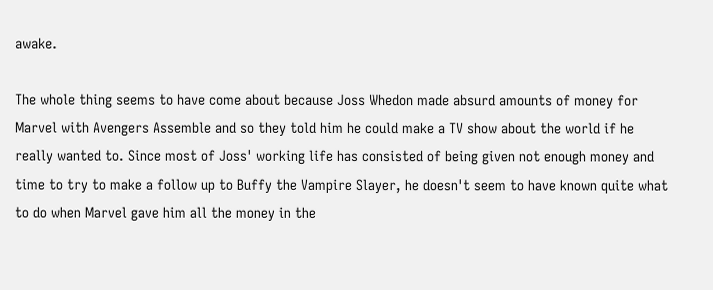awake.

The whole thing seems to have come about because Joss Whedon made absurd amounts of money for Marvel with Avengers Assemble and so they told him he could make a TV show about the world if he really wanted to. Since most of Joss' working life has consisted of being given not enough money and time to try to make a follow up to Buffy the Vampire Slayer, he doesn't seem to have known quite what to do when Marvel gave him all the money in the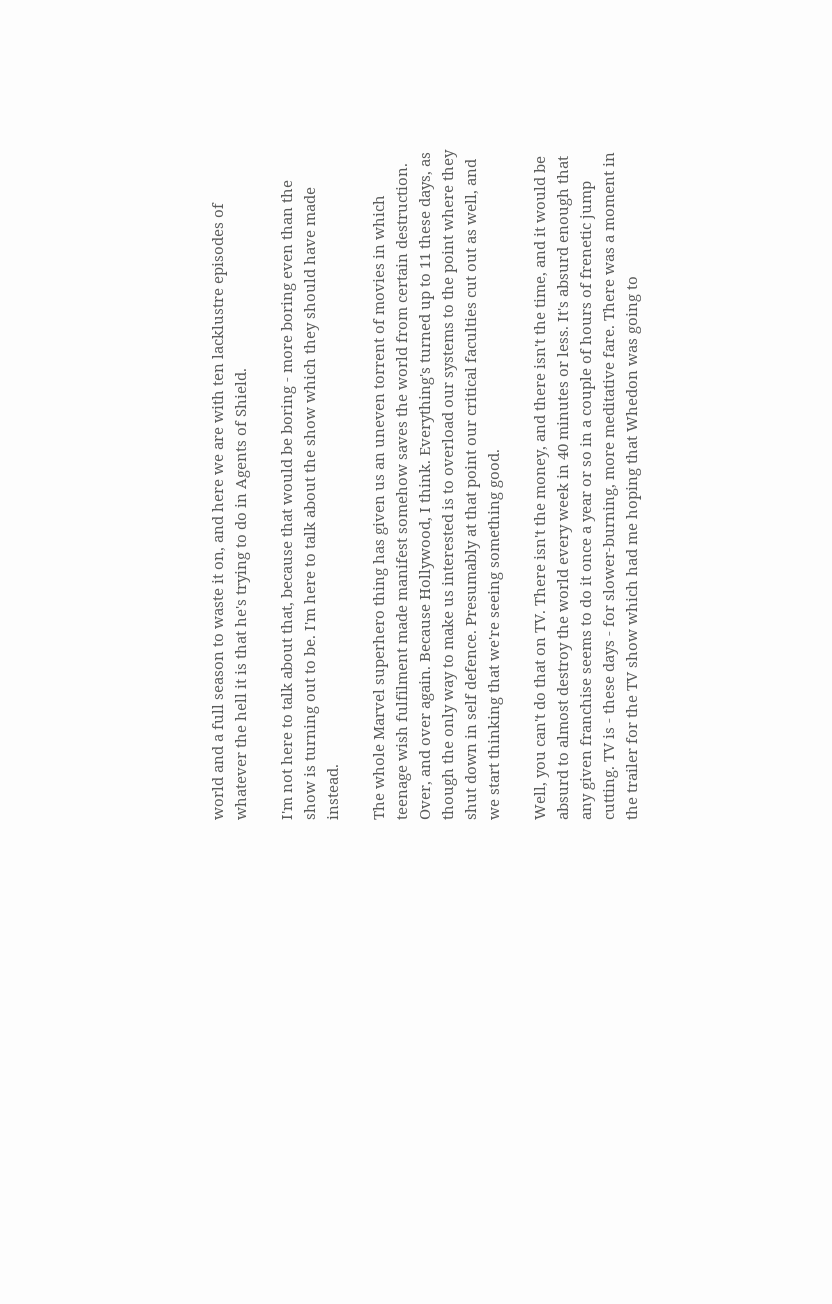world and a full season to waste it on, and here we are with ten lacklustre episodes of whatever the hell it is that he's trying to do in Agents of Shield.

I'm not here to talk about that, because that would be boring - more boring even than the show is turning out to be. I'm here to talk about the show which they should have made instead.

The whole Marvel superhero thing has given us an uneven torrent of movies in which teenage wish fulfilment made manifest somehow saves the world from certain destruction. Over, and over again. Because Hollywood, I think. Everything's turned up to 11 these days, as though the only way to make us interested is to overload our systems to the point where they shut down in self defence. Presumably at that point our critical faculties cut out as well, and we start thinking that we're seeing something good.

Well, you can't do that on TV. There isn't the money, and there isn't the time, and it would be absurd to almost destroy the world every week in 40 minutes or less. It's absurd enough that any given franchise seems to do it once a year or so in a couple of hours of frenetic jump cutting. TV is - these days - for slower-burning, more meditative fare. There was a moment in the trailer for the TV show which had me hoping that Whedon was going to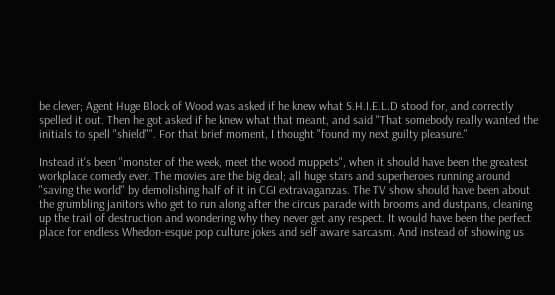be clever; Agent Huge Block of Wood was asked if he knew what S.H.I.E.L.D stood for, and correctly spelled it out. Then he got asked if he knew what that meant, and said "That somebody really wanted the initials to spell "shield"". For that brief moment, I thought "found my next guilty pleasure."

Instead it's been "monster of the week, meet the wood muppets", when it should have been the greatest workplace comedy ever. The movies are the big deal; all huge stars and superheroes running around "saving the world" by demolishing half of it in CGI extravaganzas. The TV show should have been about the grumbling janitors who get to run along after the circus parade with brooms and dustpans, cleaning up the trail of destruction and wondering why they never get any respect. It would have been the perfect place for endless Whedon-esque pop culture jokes and self aware sarcasm. And instead of showing us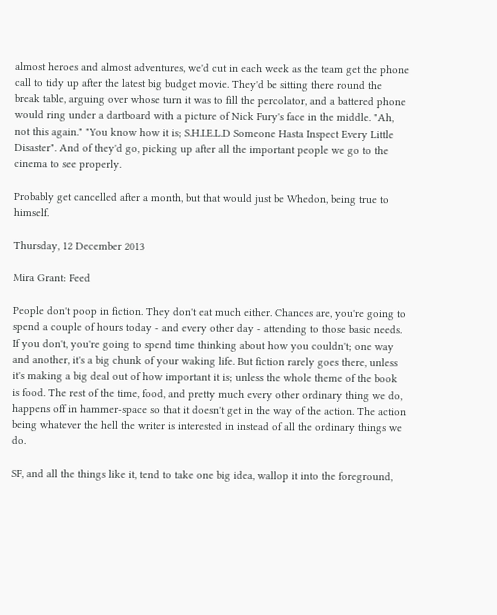almost heroes and almost adventures, we'd cut in each week as the team get the phone call to tidy up after the latest big budget movie. They'd be sitting there round the break table, arguing over whose turn it was to fill the percolator, and a battered phone would ring under a dartboard with a picture of Nick Fury's face in the middle. "Ah, not this again." "You know how it is; S.H.I.E.L.D Someone Hasta Inspect Every Little Disaster". And of they'd go, picking up after all the important people we go to the cinema to see properly.

Probably get cancelled after a month, but that would just be Whedon, being true to himself.

Thursday, 12 December 2013

Mira Grant: Feed

People don't poop in fiction. They don't eat much either. Chances are, you're going to spend a couple of hours today - and every other day - attending to those basic needs. If you don't, you're going to spend time thinking about how you couldn't; one way and another, it's a big chunk of your waking life. But fiction rarely goes there, unless it's making a big deal out of how important it is; unless the whole theme of the book is food. The rest of the time, food, and pretty much every other ordinary thing we do, happens off in hammer-space so that it doesn't get in the way of the action. The action being whatever the hell the writer is interested in instead of all the ordinary things we do.

SF, and all the things like it, tend to take one big idea, wallop it into the foreground,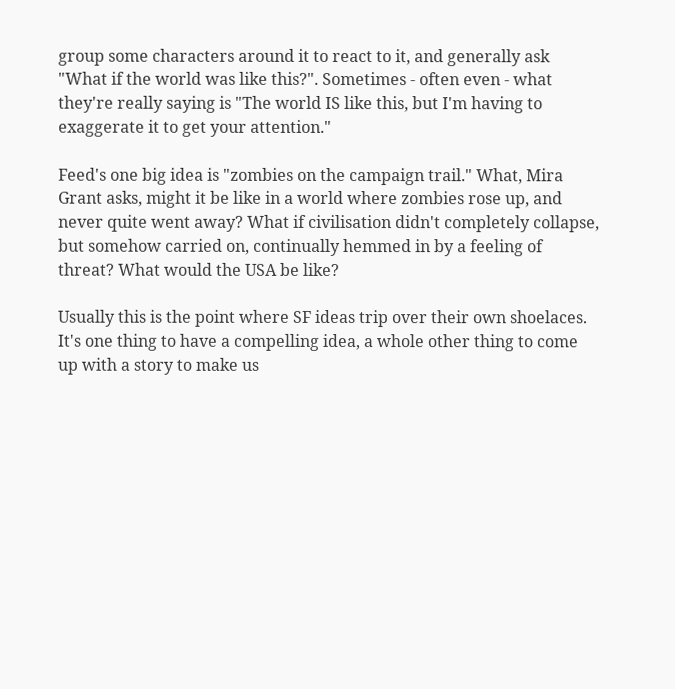group some characters around it to react to it, and generally ask "What if the world was like this?". Sometimes - often even - what they're really saying is "The world IS like this, but I'm having to exaggerate it to get your attention."

Feed's one big idea is "zombies on the campaign trail." What, Mira Grant asks, might it be like in a world where zombies rose up, and never quite went away? What if civilisation didn't completely collapse, but somehow carried on, continually hemmed in by a feeling of threat? What would the USA be like?

Usually this is the point where SF ideas trip over their own shoelaces. It's one thing to have a compelling idea, a whole other thing to come up with a story to make us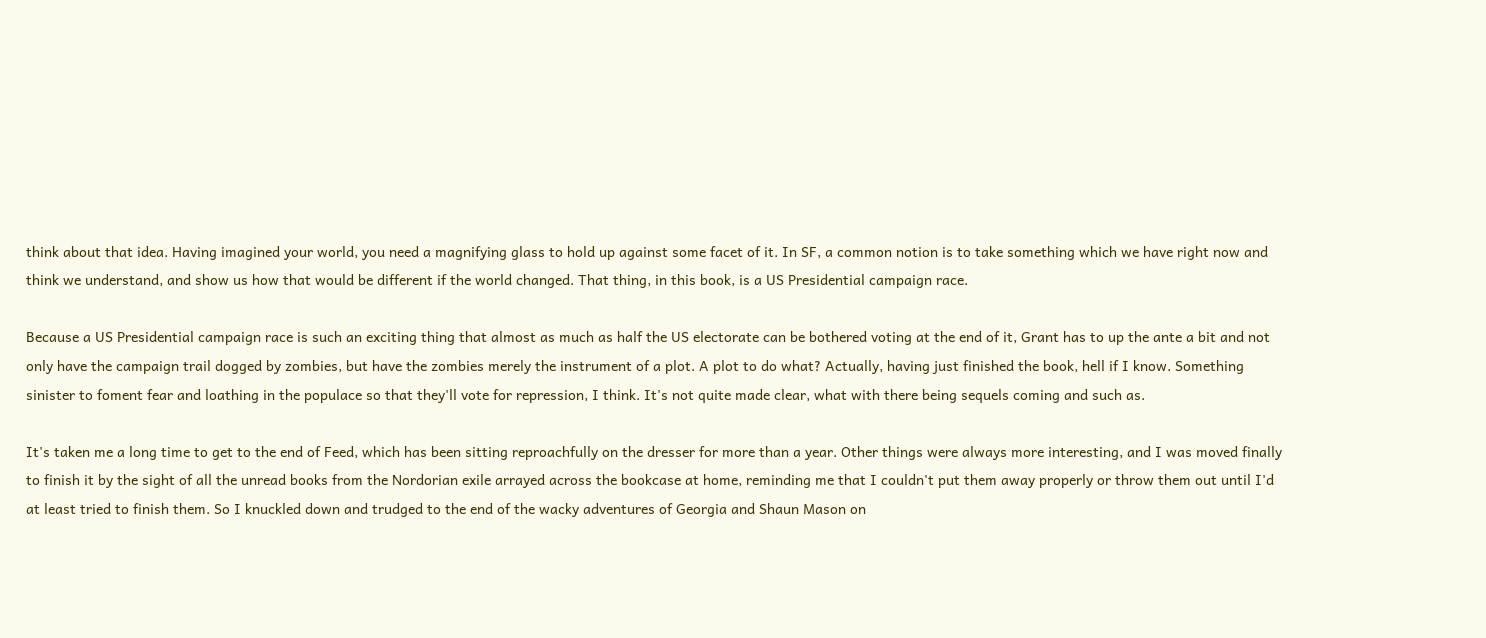think about that idea. Having imagined your world, you need a magnifying glass to hold up against some facet of it. In SF, a common notion is to take something which we have right now and think we understand, and show us how that would be different if the world changed. That thing, in this book, is a US Presidential campaign race.

Because a US Presidential campaign race is such an exciting thing that almost as much as half the US electorate can be bothered voting at the end of it, Grant has to up the ante a bit and not only have the campaign trail dogged by zombies, but have the zombies merely the instrument of a plot. A plot to do what? Actually, having just finished the book, hell if I know. Something sinister to foment fear and loathing in the populace so that they'll vote for repression, I think. It's not quite made clear, what with there being sequels coming and such as.

It's taken me a long time to get to the end of Feed, which has been sitting reproachfully on the dresser for more than a year. Other things were always more interesting, and I was moved finally to finish it by the sight of all the unread books from the Nordorian exile arrayed across the bookcase at home, reminding me that I couldn't put them away properly or throw them out until I'd at least tried to finish them. So I knuckled down and trudged to the end of the wacky adventures of Georgia and Shaun Mason on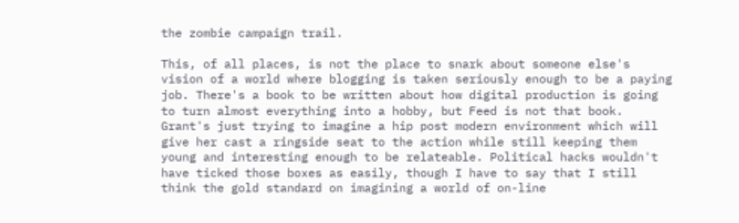the zombie campaign trail.

This, of all places, is not the place to snark about someone else's vision of a world where blogging is taken seriously enough to be a paying job. There's a book to be written about how digital production is going to turn almost everything into a hobby, but Feed is not that book. Grant's just trying to imagine a hip post modern environment which will give her cast a ringside seat to the action while still keeping them young and interesting enough to be relateable. Political hacks wouldn't have ticked those boxes as easily, though I have to say that I still think the gold standard on imagining a world of on-line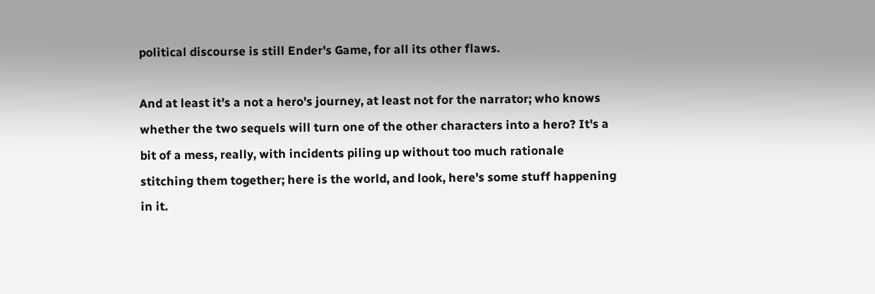political discourse is still Ender's Game, for all its other flaws.

And at least it's a not a hero's journey, at least not for the narrator; who knows whether the two sequels will turn one of the other characters into a hero? It's a bit of a mess, really, with incidents piling up without too much rationale stitching them together; here is the world, and look, here's some stuff happening in it.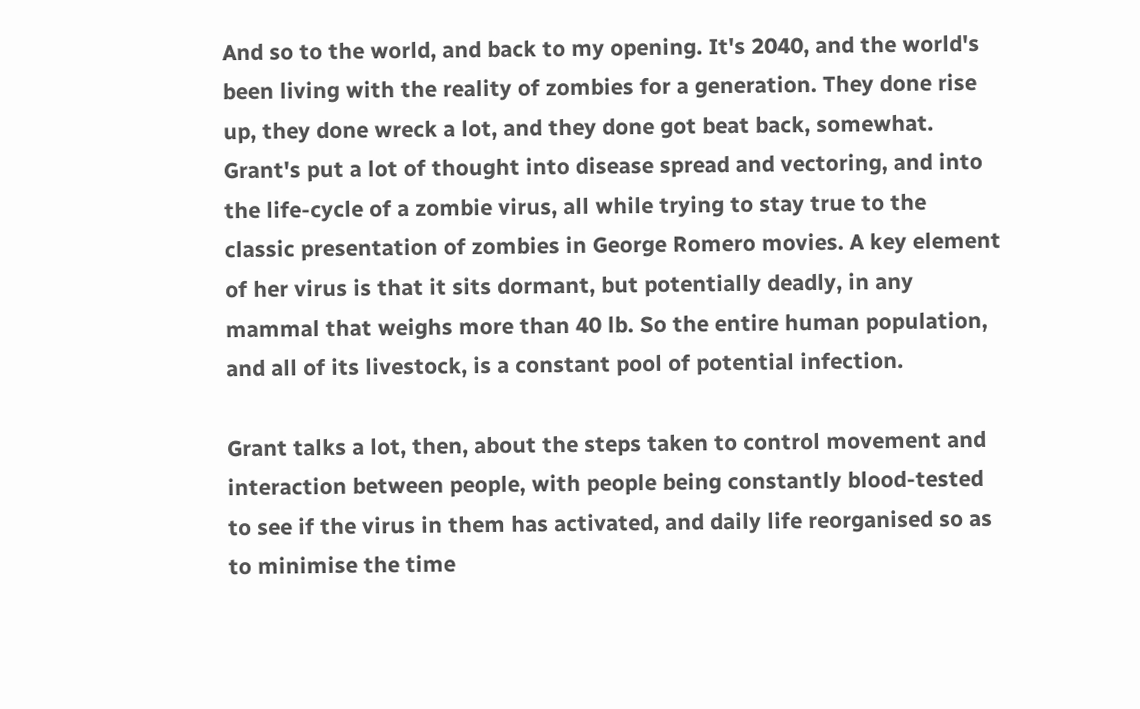And so to the world, and back to my opening. It's 2040, and the world's been living with the reality of zombies for a generation. They done rise up, they done wreck a lot, and they done got beat back, somewhat. Grant's put a lot of thought into disease spread and vectoring, and into the life-cycle of a zombie virus, all while trying to stay true to the classic presentation of zombies in George Romero movies. A key element of her virus is that it sits dormant, but potentially deadly, in any mammal that weighs more than 40 lb. So the entire human population, and all of its livestock, is a constant pool of potential infection.

Grant talks a lot, then, about the steps taken to control movement and interaction between people, with people being constantly blood-tested to see if the virus in them has activated, and daily life reorganised so as to minimise the time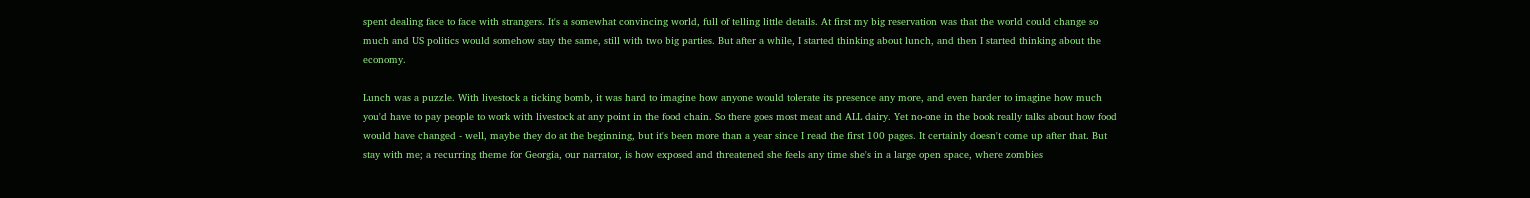spent dealing face to face with strangers. It's a somewhat convincing world, full of telling little details. At first my big reservation was that the world could change so much and US politics would somehow stay the same, still with two big parties. But after a while, I started thinking about lunch, and then I started thinking about the economy.

Lunch was a puzzle. With livestock a ticking bomb, it was hard to imagine how anyone would tolerate its presence any more, and even harder to imagine how much you'd have to pay people to work with livestock at any point in the food chain. So there goes most meat and ALL dairy. Yet no-one in the book really talks about how food would have changed - well, maybe they do at the beginning, but it's been more than a year since I read the first 100 pages. It certainly doesn't come up after that. But stay with me; a recurring theme for Georgia, our narrator, is how exposed and threatened she feels any time she's in a large open space, where zombies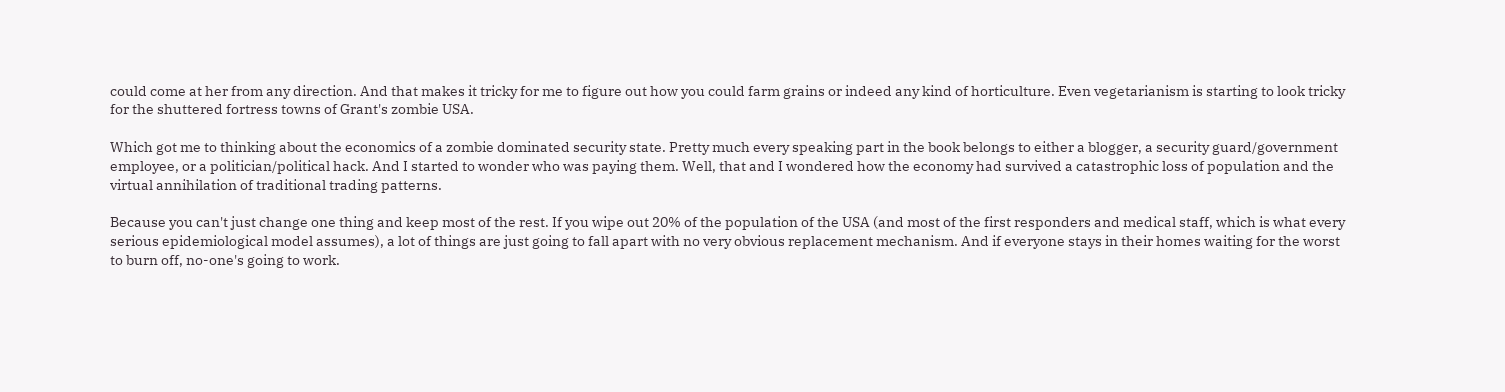could come at her from any direction. And that makes it tricky for me to figure out how you could farm grains or indeed any kind of horticulture. Even vegetarianism is starting to look tricky for the shuttered fortress towns of Grant's zombie USA.

Which got me to thinking about the economics of a zombie dominated security state. Pretty much every speaking part in the book belongs to either a blogger, a security guard/government employee, or a politician/political hack. And I started to wonder who was paying them. Well, that and I wondered how the economy had survived a catastrophic loss of population and the virtual annihilation of traditional trading patterns.

Because you can't just change one thing and keep most of the rest. If you wipe out 20% of the population of the USA (and most of the first responders and medical staff, which is what every serious epidemiological model assumes), a lot of things are just going to fall apart with no very obvious replacement mechanism. And if everyone stays in their homes waiting for the worst to burn off, no-one's going to work.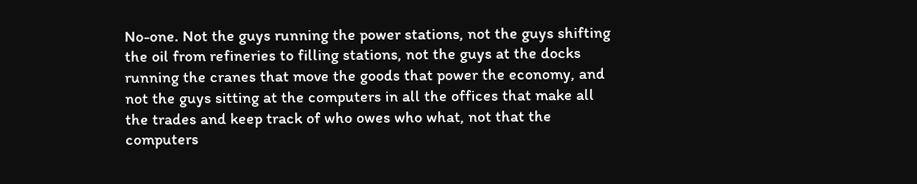No-one. Not the guys running the power stations, not the guys shifting the oil from refineries to filling stations, not the guys at the docks running the cranes that move the goods that power the economy, and not the guys sitting at the computers in all the offices that make all the trades and keep track of who owes who what, not that the computers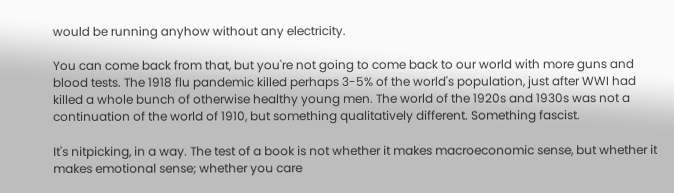would be running anyhow without any electricity.

You can come back from that, but you're not going to come back to our world with more guns and blood tests. The 1918 flu pandemic killed perhaps 3-5% of the world's population, just after WWI had killed a whole bunch of otherwise healthy young men. The world of the 1920s and 1930s was not a continuation of the world of 1910, but something qualitatively different. Something fascist.

It's nitpicking, in a way. The test of a book is not whether it makes macroeconomic sense, but whether it makes emotional sense; whether you care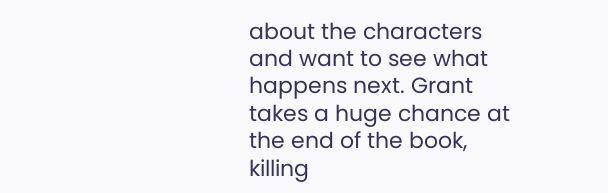about the characters and want to see what happens next. Grant takes a huge chance at the end of the book, killing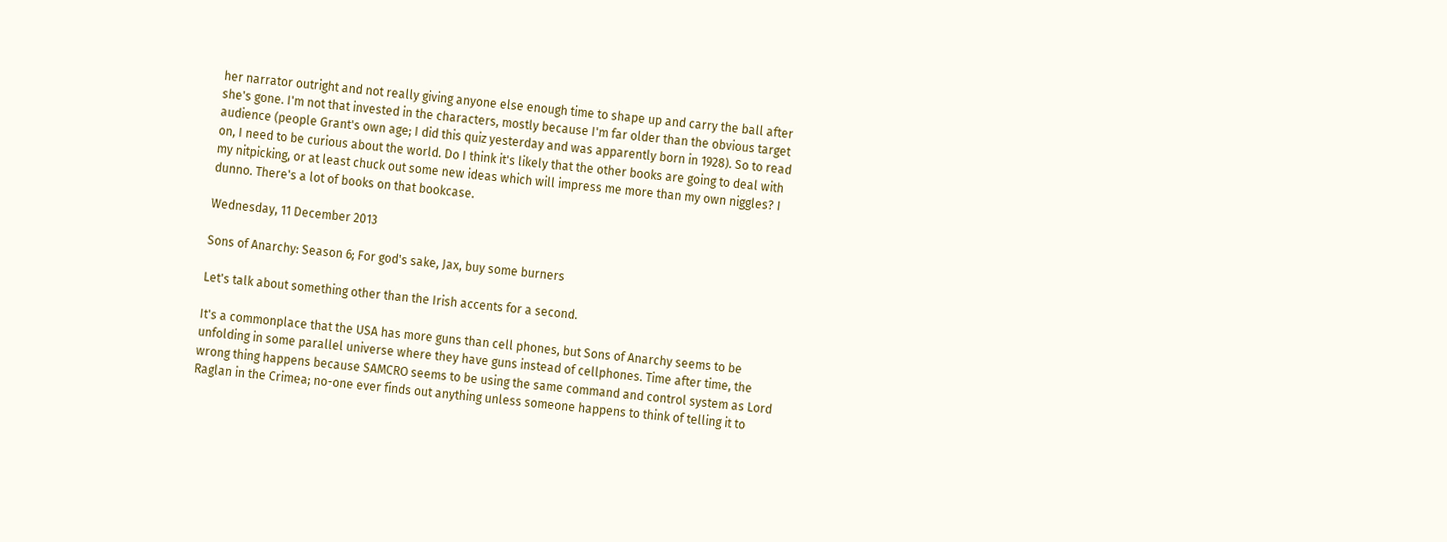her narrator outright and not really giving anyone else enough time to shape up and carry the ball after she's gone. I'm not that invested in the characters, mostly because I'm far older than the obvious target audience (people Grant's own age; I did this quiz yesterday and was apparently born in 1928). So to read on, I need to be curious about the world. Do I think it's likely that the other books are going to deal with my nitpicking, or at least chuck out some new ideas which will impress me more than my own niggles? I dunno. There's a lot of books on that bookcase.

Wednesday, 11 December 2013

Sons of Anarchy: Season 6; For god's sake, Jax, buy some burners

Let's talk about something other than the Irish accents for a second.

It's a commonplace that the USA has more guns than cell phones, but Sons of Anarchy seems to be unfolding in some parallel universe where they have guns instead of cellphones. Time after time, the wrong thing happens because SAMCRO seems to be using the same command and control system as Lord Raglan in the Crimea; no-one ever finds out anything unless someone happens to think of telling it to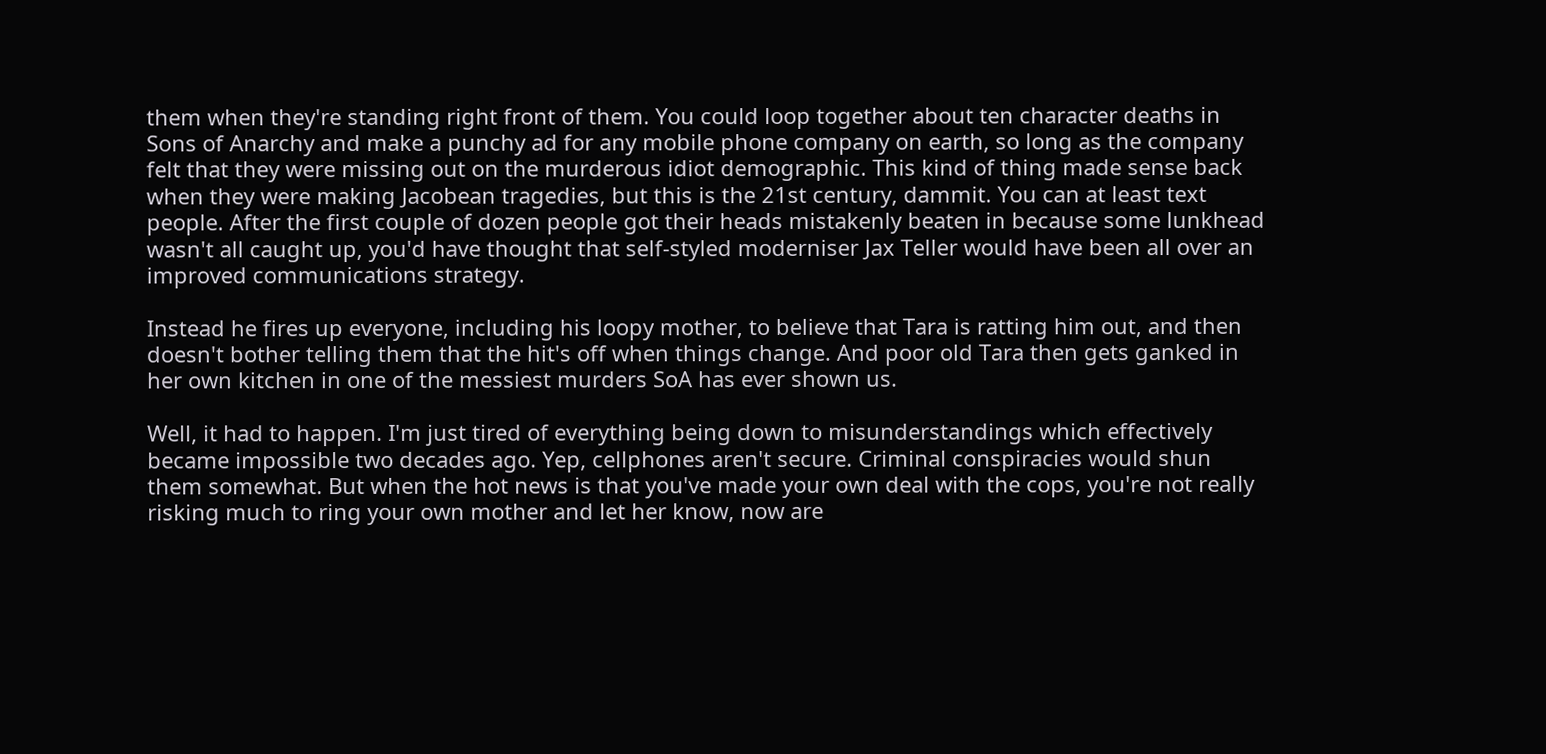them when they're standing right front of them. You could loop together about ten character deaths in Sons of Anarchy and make a punchy ad for any mobile phone company on earth, so long as the company felt that they were missing out on the murderous idiot demographic. This kind of thing made sense back when they were making Jacobean tragedies, but this is the 21st century, dammit. You can at least text people. After the first couple of dozen people got their heads mistakenly beaten in because some lunkhead wasn't all caught up, you'd have thought that self-styled moderniser Jax Teller would have been all over an improved communications strategy.

Instead he fires up everyone, including his loopy mother, to believe that Tara is ratting him out, and then doesn't bother telling them that the hit's off when things change. And poor old Tara then gets ganked in her own kitchen in one of the messiest murders SoA has ever shown us.

Well, it had to happen. I'm just tired of everything being down to misunderstandings which effectively became impossible two decades ago. Yep, cellphones aren't secure. Criminal conspiracies would shun them somewhat. But when the hot news is that you've made your own deal with the cops, you're not really risking much to ring your own mother and let her know, now are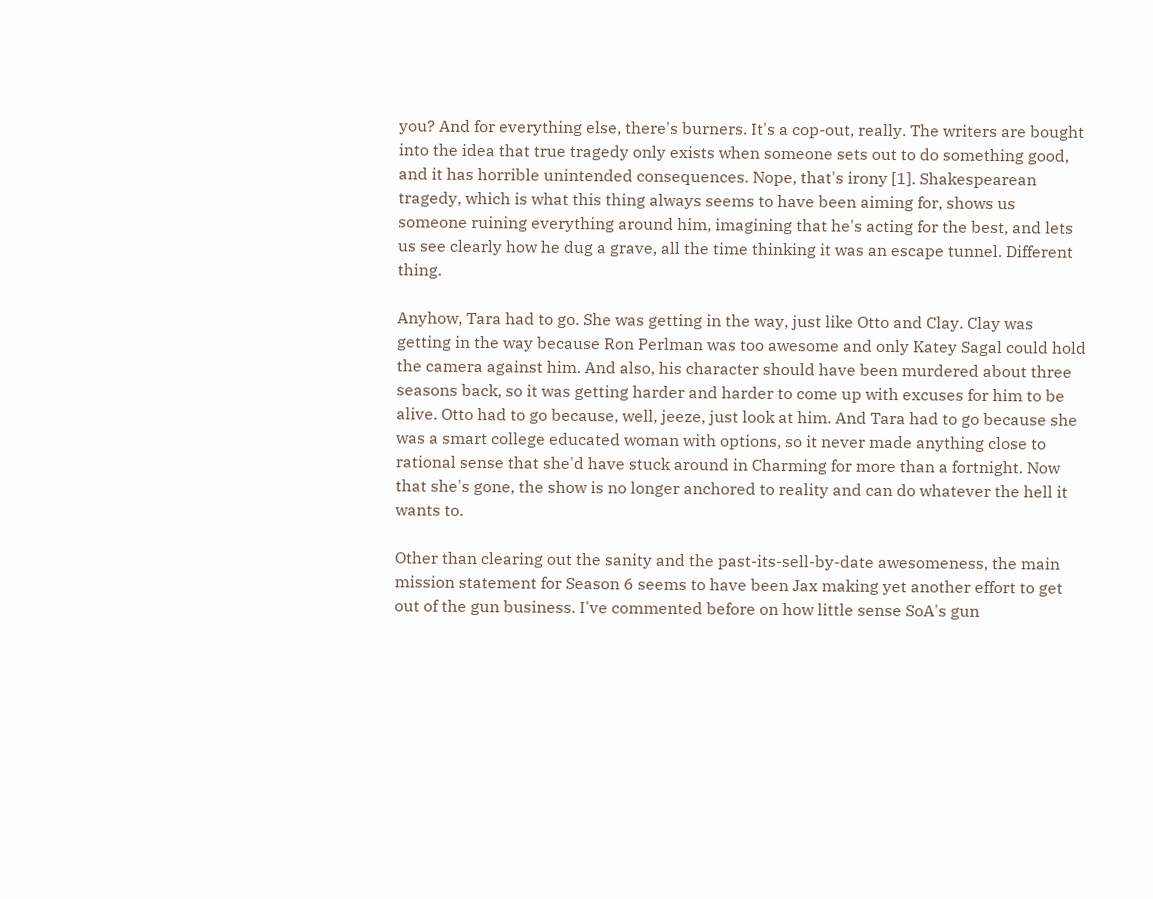you? And for everything else, there's burners. It's a cop-out, really. The writers are bought into the idea that true tragedy only exists when someone sets out to do something good, and it has horrible unintended consequences. Nope, that's irony [1]. Shakespearean tragedy, which is what this thing always seems to have been aiming for, shows us someone ruining everything around him, imagining that he's acting for the best, and lets us see clearly how he dug a grave, all the time thinking it was an escape tunnel. Different thing.

Anyhow, Tara had to go. She was getting in the way, just like Otto and Clay. Clay was getting in the way because Ron Perlman was too awesome and only Katey Sagal could hold the camera against him. And also, his character should have been murdered about three seasons back, so it was getting harder and harder to come up with excuses for him to be alive. Otto had to go because, well, jeeze, just look at him. And Tara had to go because she was a smart college educated woman with options, so it never made anything close to rational sense that she'd have stuck around in Charming for more than a fortnight. Now that she's gone, the show is no longer anchored to reality and can do whatever the hell it wants to.

Other than clearing out the sanity and the past-its-sell-by-date awesomeness, the main mission statement for Season 6 seems to have been Jax making yet another effort to get out of the gun business. I've commented before on how little sense SoA's gun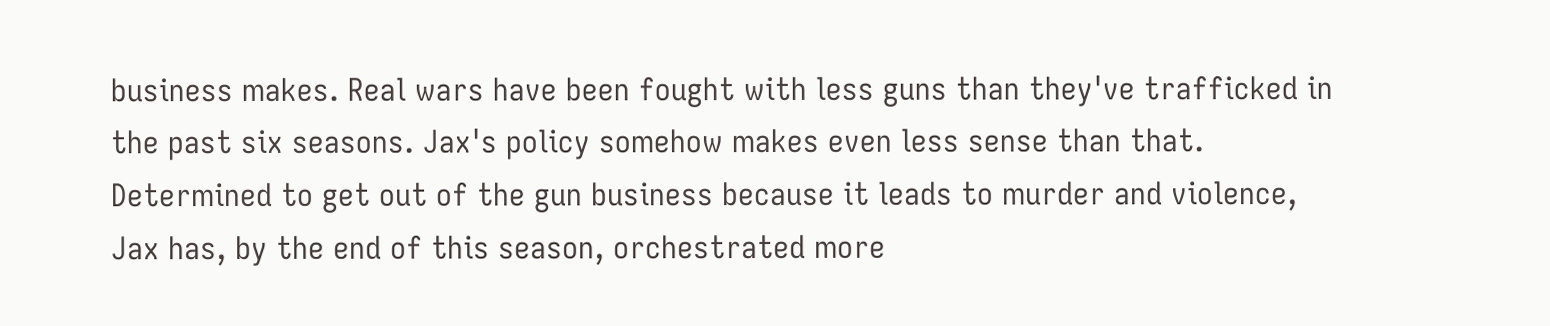business makes. Real wars have been fought with less guns than they've trafficked in the past six seasons. Jax's policy somehow makes even less sense than that. Determined to get out of the gun business because it leads to murder and violence, Jax has, by the end of this season, orchestrated more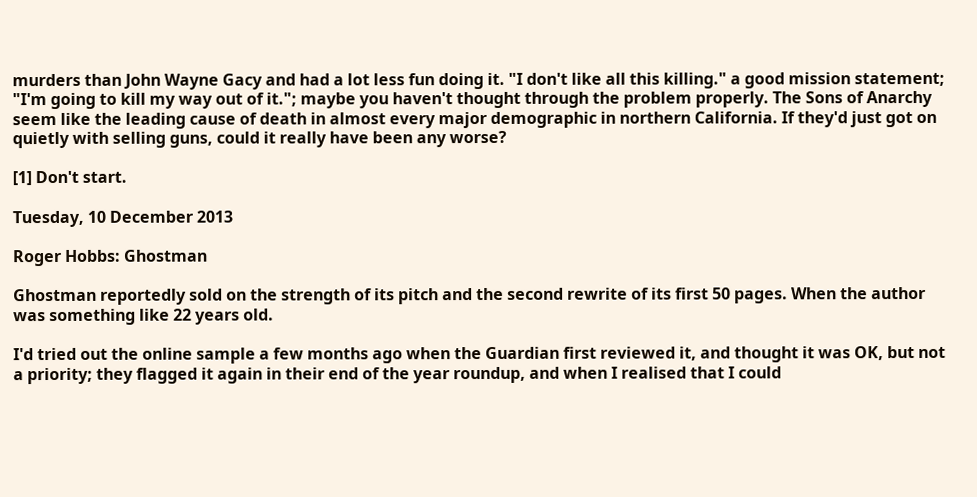murders than John Wayne Gacy and had a lot less fun doing it. "I don't like all this killing." a good mission statement; "I'm going to kill my way out of it."; maybe you haven't thought through the problem properly. The Sons of Anarchy seem like the leading cause of death in almost every major demographic in northern California. If they'd just got on quietly with selling guns, could it really have been any worse?

[1] Don't start.

Tuesday, 10 December 2013

Roger Hobbs: Ghostman

Ghostman reportedly sold on the strength of its pitch and the second rewrite of its first 50 pages. When the author was something like 22 years old.

I'd tried out the online sample a few months ago when the Guardian first reviewed it, and thought it was OK, but not a priority; they flagged it again in their end of the year roundup, and when I realised that I could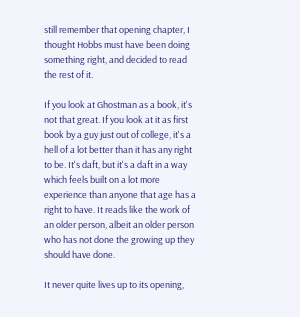still remember that opening chapter, I thought Hobbs must have been doing something right, and decided to read the rest of it.

If you look at Ghostman as a book, it's not that great. If you look at it as first book by a guy just out of college, it's a hell of a lot better than it has any right to be. It's daft, but it's a daft in a way which feels built on a lot more experience than anyone that age has a right to have. It reads like the work of an older person, albeit an older person who has not done the growing up they should have done.

It never quite lives up to its opening,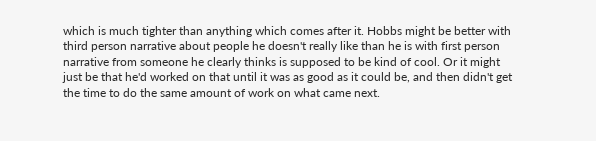which is much tighter than anything which comes after it. Hobbs might be better with third person narrative about people he doesn't really like than he is with first person narrative from someone he clearly thinks is supposed to be kind of cool. Or it might just be that he'd worked on that until it was as good as it could be, and then didn't get the time to do the same amount of work on what came next.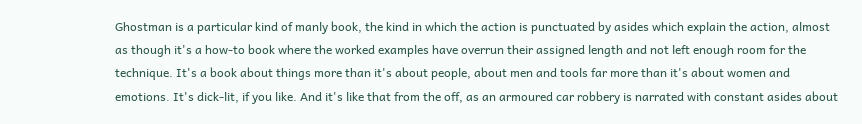Ghostman is a particular kind of manly book, the kind in which the action is punctuated by asides which explain the action, almost as though it's a how-to book where the worked examples have overrun their assigned length and not left enough room for the technique. It's a book about things more than it's about people, about men and tools far more than it's about women and emotions. It's dick-lit, if you like. And it's like that from the off, as an armoured car robbery is narrated with constant asides about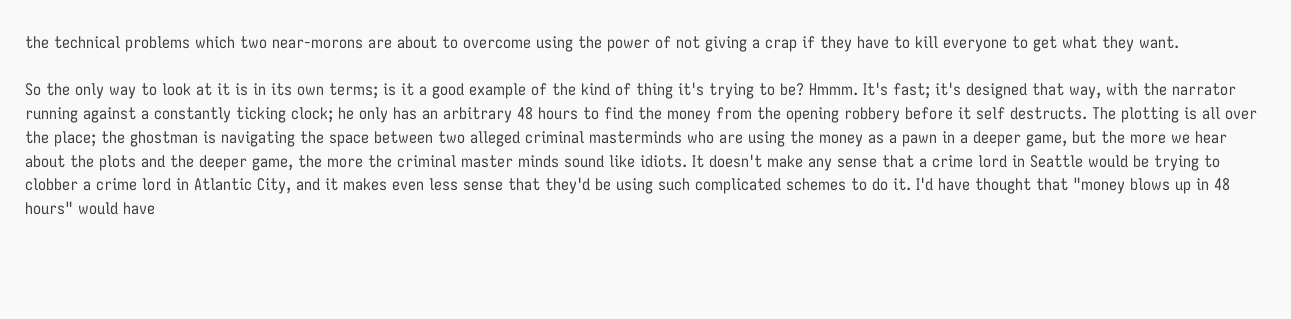the technical problems which two near-morons are about to overcome using the power of not giving a crap if they have to kill everyone to get what they want.

So the only way to look at it is in its own terms; is it a good example of the kind of thing it's trying to be? Hmmm. It's fast; it's designed that way, with the narrator running against a constantly ticking clock; he only has an arbitrary 48 hours to find the money from the opening robbery before it self destructs. The plotting is all over the place; the ghostman is navigating the space between two alleged criminal masterminds who are using the money as a pawn in a deeper game, but the more we hear about the plots and the deeper game, the more the criminal master minds sound like idiots. It doesn't make any sense that a crime lord in Seattle would be trying to clobber a crime lord in Atlantic City, and it makes even less sense that they'd be using such complicated schemes to do it. I'd have thought that "money blows up in 48 hours" would have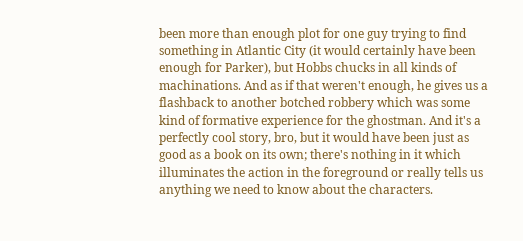been more than enough plot for one guy trying to find something in Atlantic City (it would certainly have been enough for Parker), but Hobbs chucks in all kinds of machinations. And as if that weren't enough, he gives us a flashback to another botched robbery which was some kind of formative experience for the ghostman. And it's a perfectly cool story, bro, but it would have been just as good as a book on its own; there's nothing in it which illuminates the action in the foreground or really tells us anything we need to know about the characters.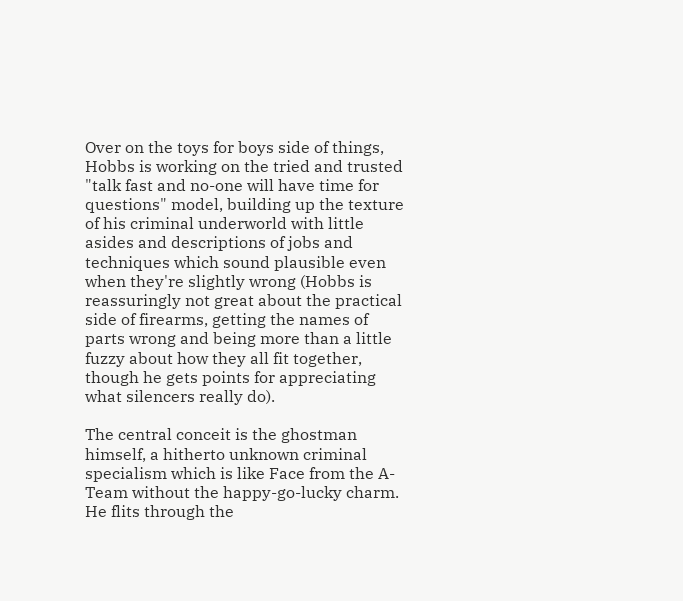Over on the toys for boys side of things, Hobbs is working on the tried and trusted "talk fast and no-one will have time for questions" model, building up the texture of his criminal underworld with little asides and descriptions of jobs and techniques which sound plausible even when they're slightly wrong (Hobbs is reassuringly not great about the practical side of firearms, getting the names of parts wrong and being more than a little fuzzy about how they all fit together, though he gets points for appreciating what silencers really do).

The central conceit is the ghostman himself, a hitherto unknown criminal specialism which is like Face from the A-Team without the happy-go-lucky charm. He flits through the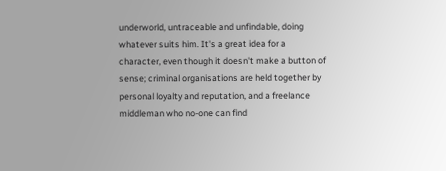underworld, untraceable and unfindable, doing whatever suits him. It's a great idea for a character, even though it doesn't make a button of sense; criminal organisations are held together by personal loyalty and reputation, and a freelance middleman who no-one can find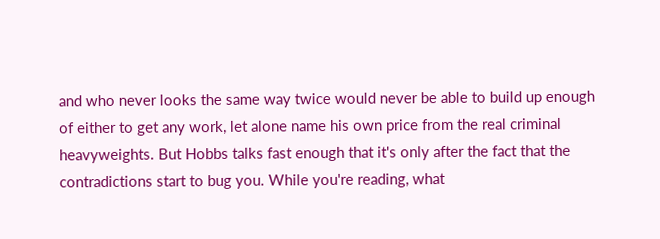and who never looks the same way twice would never be able to build up enough of either to get any work, let alone name his own price from the real criminal heavyweights. But Hobbs talks fast enough that it's only after the fact that the contradictions start to bug you. While you're reading, what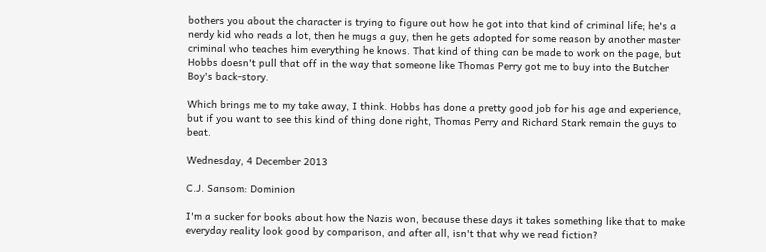bothers you about the character is trying to figure out how he got into that kind of criminal life; he's a nerdy kid who reads a lot, then he mugs a guy, then he gets adopted for some reason by another master criminal who teaches him everything he knows. That kind of thing can be made to work on the page, but Hobbs doesn't pull that off in the way that someone like Thomas Perry got me to buy into the Butcher Boy's back-story.

Which brings me to my take away, I think. Hobbs has done a pretty good job for his age and experience, but if you want to see this kind of thing done right, Thomas Perry and Richard Stark remain the guys to beat.

Wednesday, 4 December 2013

C.J. Sansom: Dominion

I'm a sucker for books about how the Nazis won, because these days it takes something like that to make everyday reality look good by comparison, and after all, isn't that why we read fiction?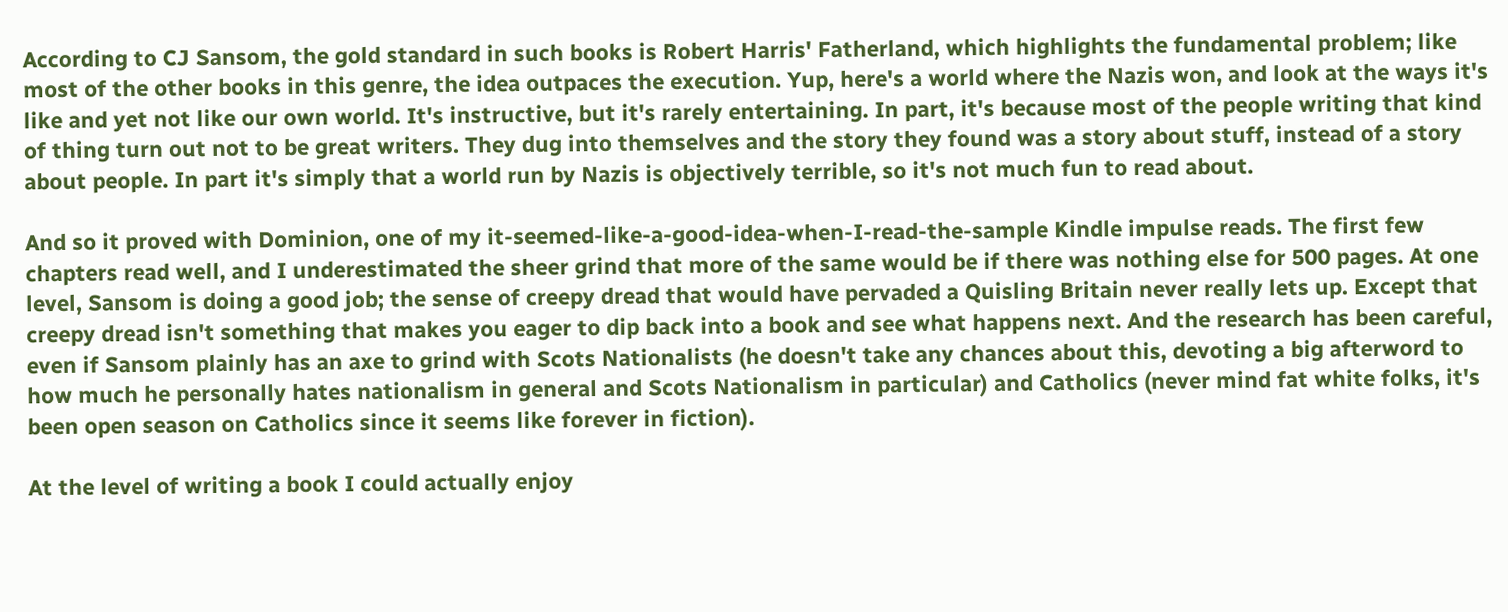According to CJ Sansom, the gold standard in such books is Robert Harris' Fatherland, which highlights the fundamental problem; like most of the other books in this genre, the idea outpaces the execution. Yup, here's a world where the Nazis won, and look at the ways it's like and yet not like our own world. It's instructive, but it's rarely entertaining. In part, it's because most of the people writing that kind of thing turn out not to be great writers. They dug into themselves and the story they found was a story about stuff, instead of a story about people. In part it's simply that a world run by Nazis is objectively terrible, so it's not much fun to read about.

And so it proved with Dominion, one of my it-seemed-like-a-good-idea-when-I-read-the-sample Kindle impulse reads. The first few chapters read well, and I underestimated the sheer grind that more of the same would be if there was nothing else for 500 pages. At one level, Sansom is doing a good job; the sense of creepy dread that would have pervaded a Quisling Britain never really lets up. Except that creepy dread isn't something that makes you eager to dip back into a book and see what happens next. And the research has been careful, even if Sansom plainly has an axe to grind with Scots Nationalists (he doesn't take any chances about this, devoting a big afterword to how much he personally hates nationalism in general and Scots Nationalism in particular) and Catholics (never mind fat white folks, it's been open season on Catholics since it seems like forever in fiction).

At the level of writing a book I could actually enjoy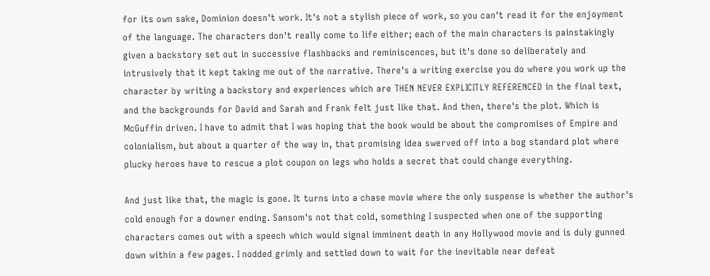for its own sake, Dominion doesn't work. It's not a stylish piece of work, so you can't read it for the enjoyment of the language. The characters don't really come to life either; each of the main characters is painstakingly given a backstory set out in successive flashbacks and reminiscences, but it's done so deliberately and intrusively that it kept taking me out of the narrative. There's a writing exercise you do where you work up the character by writing a backstory and experiences which are THEN NEVER EXPLICITLY REFERENCED in the final text, and the backgrounds for David and Sarah and Frank felt just like that. And then, there's the plot. Which is McGuffin driven. I have to admit that I was hoping that the book would be about the compromises of Empire and colonialism, but about a quarter of the way in, that promising idea swerved off into a bog standard plot where plucky heroes have to rescue a plot coupon on legs who holds a secret that could change everything.

And just like that, the magic is gone. It turns into a chase movie where the only suspense is whether the author's cold enough for a downer ending. Sansom's not that cold, something I suspected when one of the supporting characters comes out with a speech which would signal imminent death in any Hollywood movie and is duly gunned down within a few pages. I nodded grimly and settled down to wait for the inevitable near defeat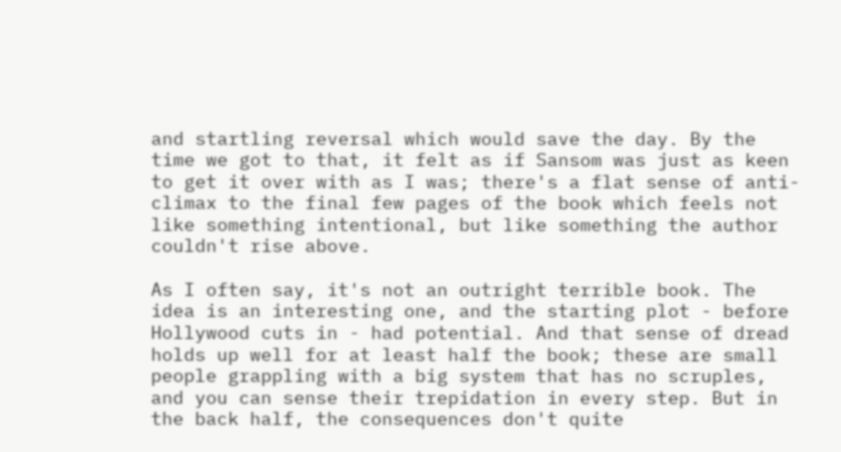and startling reversal which would save the day. By the time we got to that, it felt as if Sansom was just as keen to get it over with as I was; there's a flat sense of anti-climax to the final few pages of the book which feels not like something intentional, but like something the author couldn't rise above.

As I often say, it's not an outright terrible book. The idea is an interesting one, and the starting plot - before Hollywood cuts in - had potential. And that sense of dread holds up well for at least half the book; these are small people grappling with a big system that has no scruples, and you can sense their trepidation in every step. But in the back half, the consequences don't quite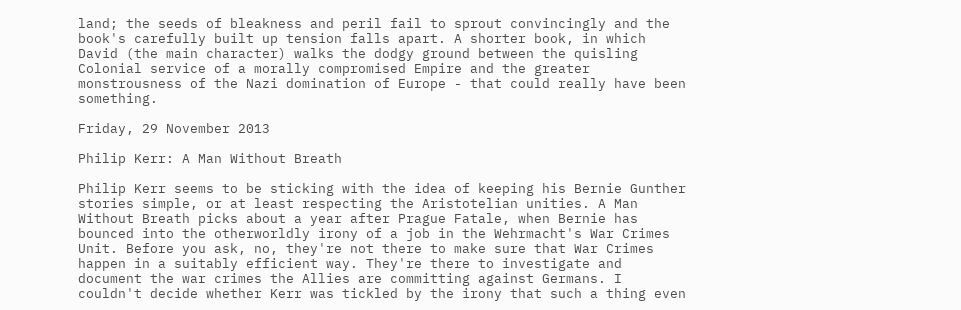land; the seeds of bleakness and peril fail to sprout convincingly and the book's carefully built up tension falls apart. A shorter book, in which David (the main character) walks the dodgy ground between the quisling Colonial service of a morally compromised Empire and the greater monstrousness of the Nazi domination of Europe - that could really have been something.

Friday, 29 November 2013

Philip Kerr: A Man Without Breath

Philip Kerr seems to be sticking with the idea of keeping his Bernie Gunther stories simple, or at least respecting the Aristotelian unities. A Man Without Breath picks about a year after Prague Fatale, when Bernie has bounced into the otherworldly irony of a job in the Wehrmacht's War Crimes Unit. Before you ask, no, they're not there to make sure that War Crimes happen in a suitably efficient way. They're there to investigate and document the war crimes the Allies are committing against Germans. I couldn't decide whether Kerr was tickled by the irony that such a thing even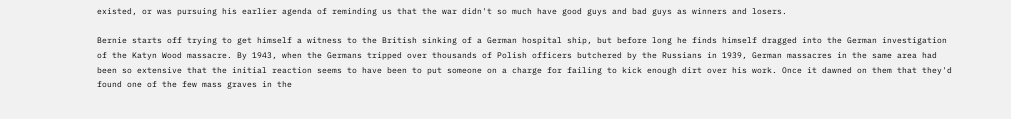existed, or was pursuing his earlier agenda of reminding us that the war didn't so much have good guys and bad guys as winners and losers.

Bernie starts off trying to get himself a witness to the British sinking of a German hospital ship, but before long he finds himself dragged into the German investigation of the Katyn Wood massacre. By 1943, when the Germans tripped over thousands of Polish officers butchered by the Russians in 1939, German massacres in the same area had been so extensive that the initial reaction seems to have been to put someone on a charge for failing to kick enough dirt over his work. Once it dawned on them that they'd found one of the few mass graves in the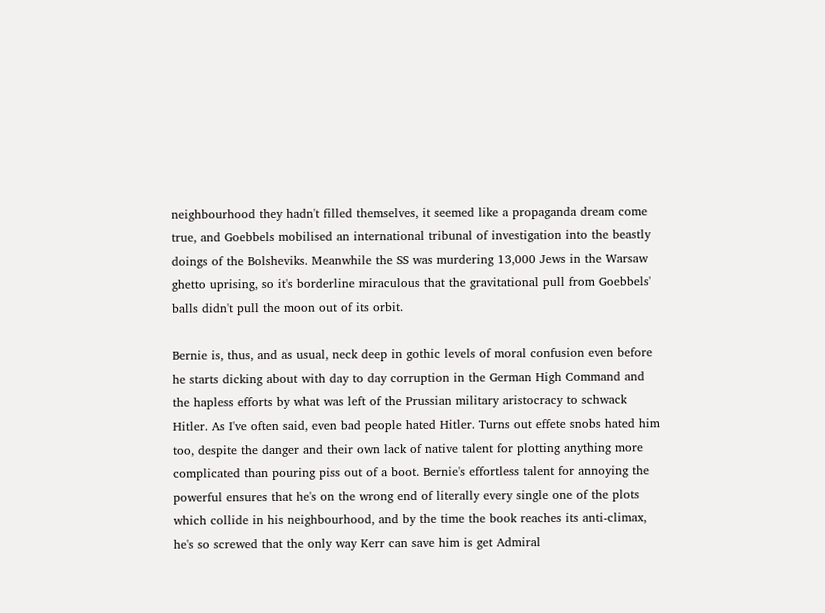neighbourhood they hadn't filled themselves, it seemed like a propaganda dream come true, and Goebbels mobilised an international tribunal of investigation into the beastly doings of the Bolsheviks. Meanwhile the SS was murdering 13,000 Jews in the Warsaw ghetto uprising, so it's borderline miraculous that the gravitational pull from Goebbels' balls didn't pull the moon out of its orbit.

Bernie is, thus, and as usual, neck deep in gothic levels of moral confusion even before he starts dicking about with day to day corruption in the German High Command and the hapless efforts by what was left of the Prussian military aristocracy to schwack Hitler. As I've often said, even bad people hated Hitler. Turns out effete snobs hated him too, despite the danger and their own lack of native talent for plotting anything more complicated than pouring piss out of a boot. Bernie's effortless talent for annoying the powerful ensures that he's on the wrong end of literally every single one of the plots which collide in his neighbourhood, and by the time the book reaches its anti-climax, he's so screwed that the only way Kerr can save him is get Admiral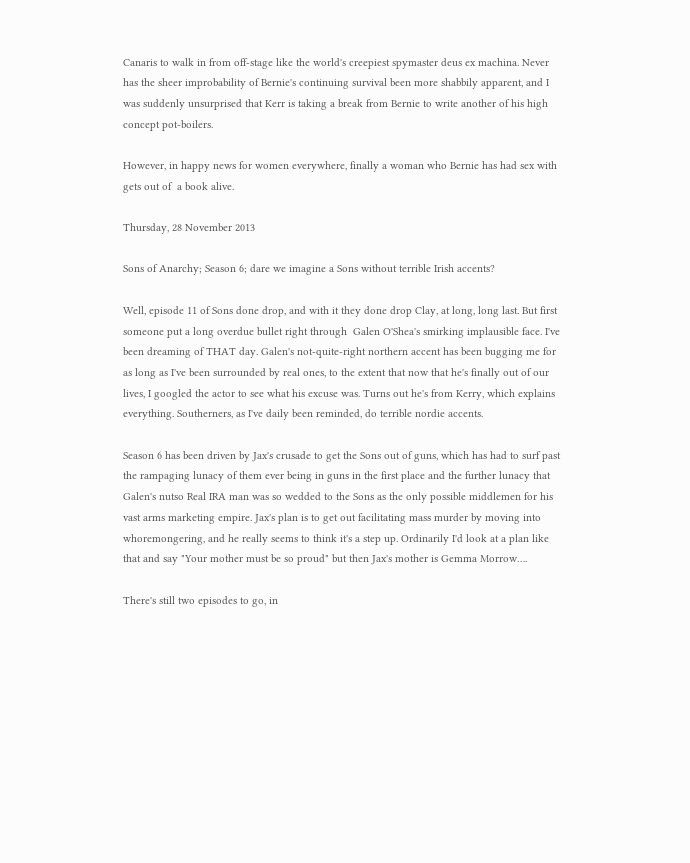Canaris to walk in from off-stage like the world's creepiest spymaster deus ex machina. Never has the sheer improbability of Bernie's continuing survival been more shabbily apparent, and I was suddenly unsurprised that Kerr is taking a break from Bernie to write another of his high concept pot-boilers.

However, in happy news for women everywhere, finally a woman who Bernie has had sex with gets out of  a book alive.

Thursday, 28 November 2013

Sons of Anarchy; Season 6; dare we imagine a Sons without terrible Irish accents?

Well, episode 11 of Sons done drop, and with it they done drop Clay, at long, long last. But first someone put a long overdue bullet right through  Galen O'Shea's smirking implausible face. I've been dreaming of THAT day. Galen's not-quite-right northern accent has been bugging me for as long as I've been surrounded by real ones, to the extent that now that he's finally out of our lives, I googled the actor to see what his excuse was. Turns out he's from Kerry, which explains everything. Southerners, as I've daily been reminded, do terrible nordie accents.

Season 6 has been driven by Jax's crusade to get the Sons out of guns, which has had to surf past the rampaging lunacy of them ever being in guns in the first place and the further lunacy that Galen's nutso Real IRA man was so wedded to the Sons as the only possible middlemen for his vast arms marketing empire. Jax's plan is to get out facilitating mass murder by moving into whoremongering, and he really seems to think it's a step up. Ordinarily I'd look at a plan like that and say "Your mother must be so proud" but then Jax's mother is Gemma Morrow….

There's still two episodes to go, in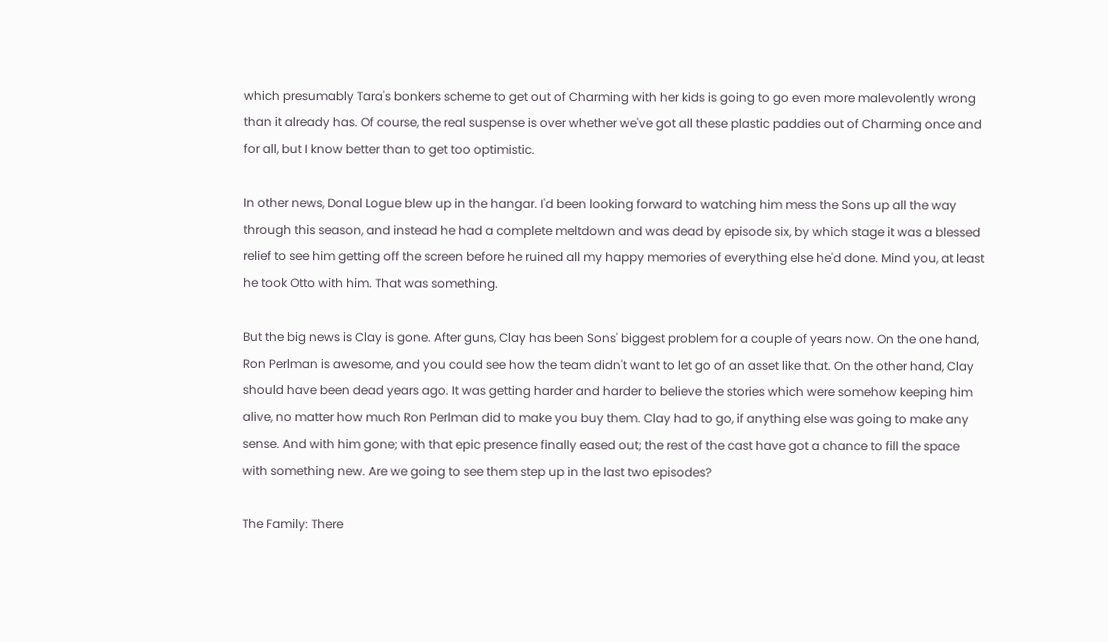which presumably Tara's bonkers scheme to get out of Charming with her kids is going to go even more malevolently wrong than it already has. Of course, the real suspense is over whether we've got all these plastic paddies out of Charming once and for all, but I know better than to get too optimistic.

In other news, Donal Logue blew up in the hangar. I'd been looking forward to watching him mess the Sons up all the way through this season, and instead he had a complete meltdown and was dead by episode six, by which stage it was a blessed relief to see him getting off the screen before he ruined all my happy memories of everything else he'd done. Mind you, at least he took Otto with him. That was something.

But the big news is Clay is gone. After guns, Clay has been Sons' biggest problem for a couple of years now. On the one hand, Ron Perlman is awesome, and you could see how the team didn't want to let go of an asset like that. On the other hand, Clay should have been dead years ago. It was getting harder and harder to believe the stories which were somehow keeping him alive, no matter how much Ron Perlman did to make you buy them. Clay had to go, if anything else was going to make any sense. And with him gone; with that epic presence finally eased out; the rest of the cast have got a chance to fill the space with something new. Are we going to see them step up in the last two episodes?

The Family: There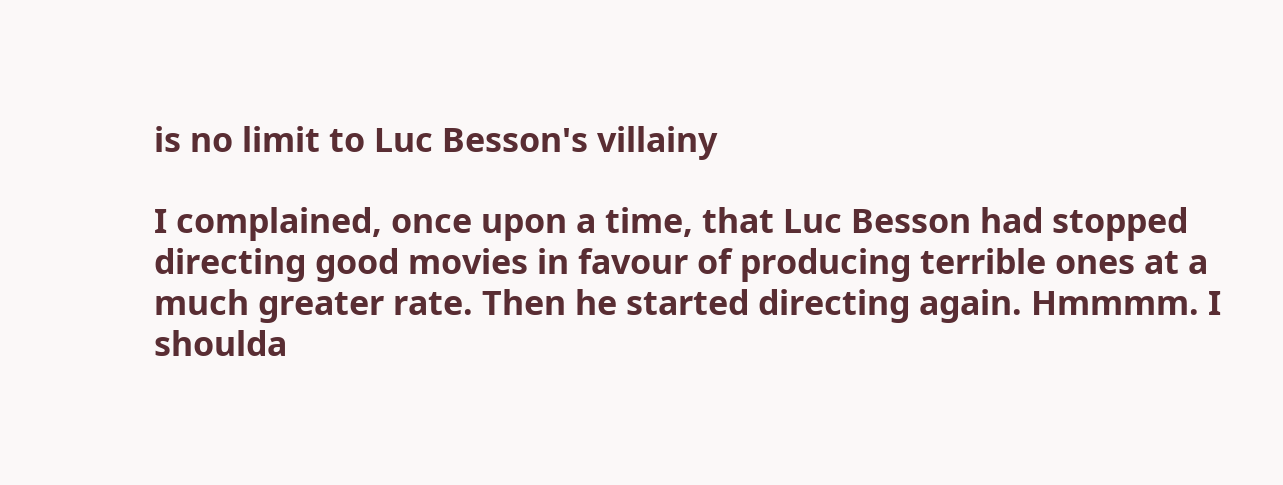is no limit to Luc Besson's villainy

I complained, once upon a time, that Luc Besson had stopped directing good movies in favour of producing terrible ones at a much greater rate. Then he started directing again. Hmmmm. I shoulda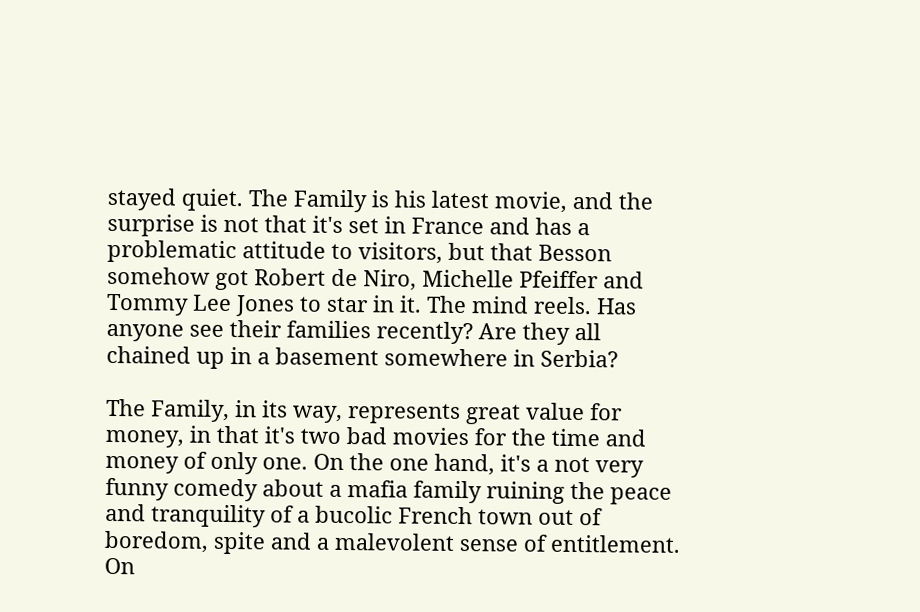stayed quiet. The Family is his latest movie, and the surprise is not that it's set in France and has a problematic attitude to visitors, but that Besson somehow got Robert de Niro, Michelle Pfeiffer and Tommy Lee Jones to star in it. The mind reels. Has anyone see their families recently? Are they all chained up in a basement somewhere in Serbia?

The Family, in its way, represents great value for money, in that it's two bad movies for the time and money of only one. On the one hand, it's a not very funny comedy about a mafia family ruining the peace and tranquility of a bucolic French town out of boredom, spite and a malevolent sense of entitlement. On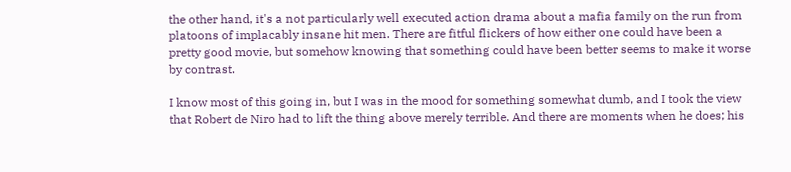the other hand, it's a not particularly well executed action drama about a mafia family on the run from platoons of implacably insane hit men. There are fitful flickers of how either one could have been a pretty good movie, but somehow knowing that something could have been better seems to make it worse by contrast.

I know most of this going in, but I was in the mood for something somewhat dumb, and I took the view that Robert de Niro had to lift the thing above merely terrible. And there are moments when he does; his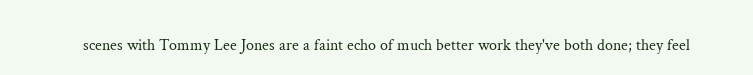scenes with Tommy Lee Jones are a faint echo of much better work they've both done; they feel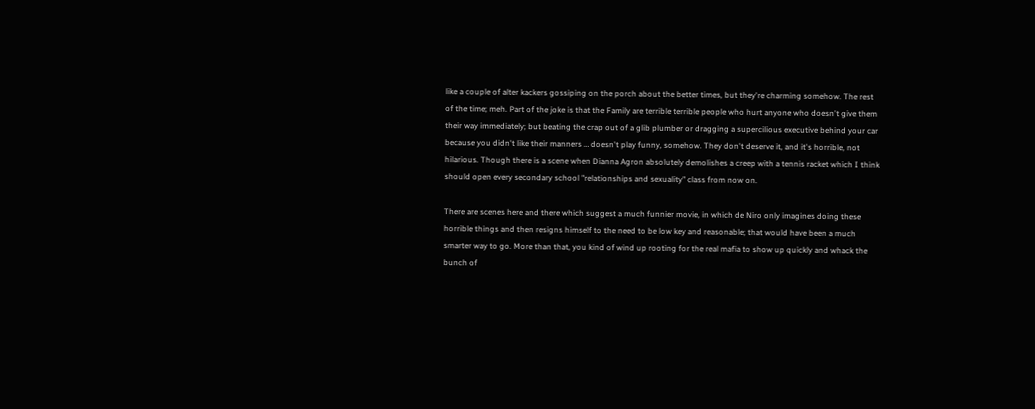like a couple of alter kackers gossiping on the porch about the better times, but they're charming somehow. The rest of the time; meh. Part of the joke is that the Family are terrible terrible people who hurt anyone who doesn't give them their way immediately; but beating the crap out of a glib plumber or dragging a supercilious executive behind your car because you didn't like their manners … doesn't play funny, somehow. They don't deserve it, and it's horrible, not hilarious. Though there is a scene when Dianna Agron absolutely demolishes a creep with a tennis racket which I think should open every secondary school "relationships and sexuality" class from now on.

There are scenes here and there which suggest a much funnier movie, in which de Niro only imagines doing these horrible things and then resigns himself to the need to be low key and reasonable; that would have been a much smarter way to go. More than that, you kind of wind up rooting for the real mafia to show up quickly and whack the bunch of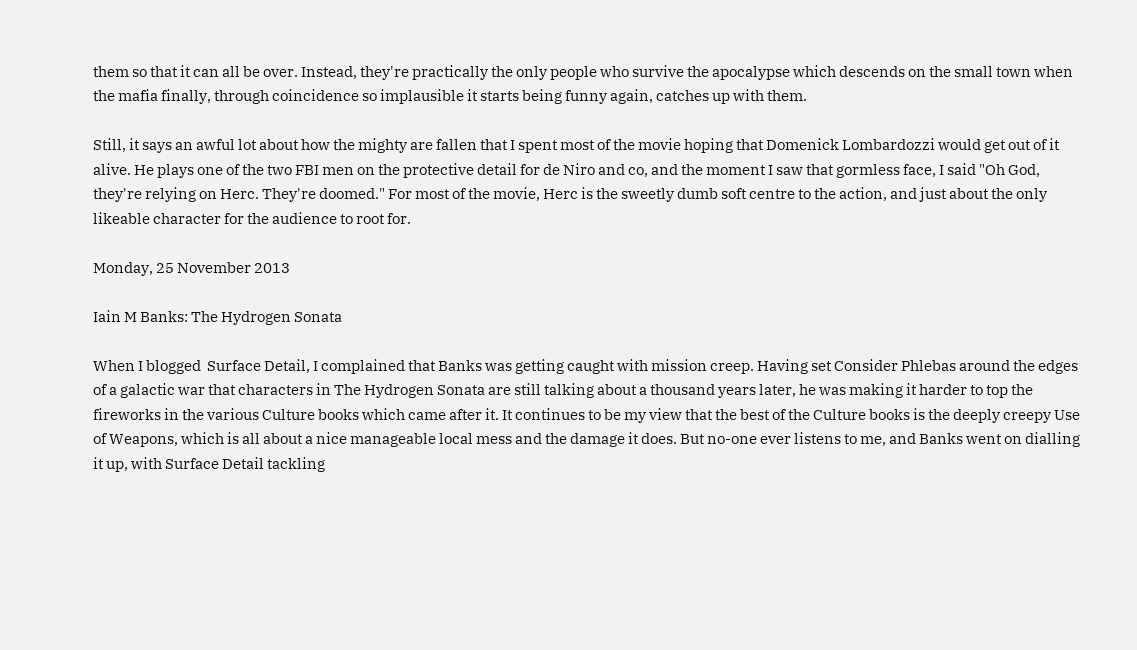them so that it can all be over. Instead, they're practically the only people who survive the apocalypse which descends on the small town when the mafia finally, through coincidence so implausible it starts being funny again, catches up with them.

Still, it says an awful lot about how the mighty are fallen that I spent most of the movie hoping that Domenick Lombardozzi would get out of it alive. He plays one of the two FBI men on the protective detail for de Niro and co, and the moment I saw that gormless face, I said "Oh God, they're relying on Herc. They're doomed." For most of the movie, Herc is the sweetly dumb soft centre to the action, and just about the only likeable character for the audience to root for.

Monday, 25 November 2013

Iain M Banks: The Hydrogen Sonata

When I blogged  Surface Detail, I complained that Banks was getting caught with mission creep. Having set Consider Phlebas around the edges of a galactic war that characters in The Hydrogen Sonata are still talking about a thousand years later, he was making it harder to top the fireworks in the various Culture books which came after it. It continues to be my view that the best of the Culture books is the deeply creepy Use of Weapons, which is all about a nice manageable local mess and the damage it does. But no-one ever listens to me, and Banks went on dialling it up, with Surface Detail tackling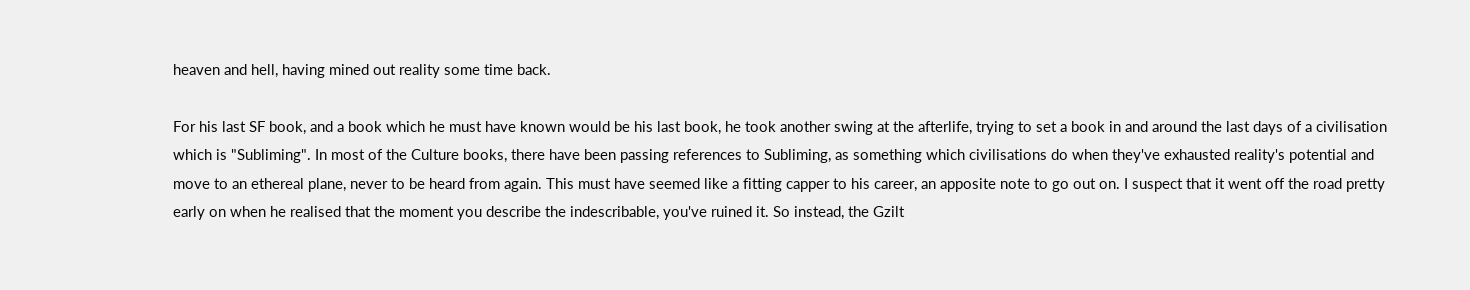heaven and hell, having mined out reality some time back.

For his last SF book, and a book which he must have known would be his last book, he took another swing at the afterlife, trying to set a book in and around the last days of a civilisation which is "Subliming". In most of the Culture books, there have been passing references to Subliming, as something which civilisations do when they've exhausted reality's potential and move to an ethereal plane, never to be heard from again. This must have seemed like a fitting capper to his career, an apposite note to go out on. I suspect that it went off the road pretty early on when he realised that the moment you describe the indescribable, you've ruined it. So instead, the Gzilt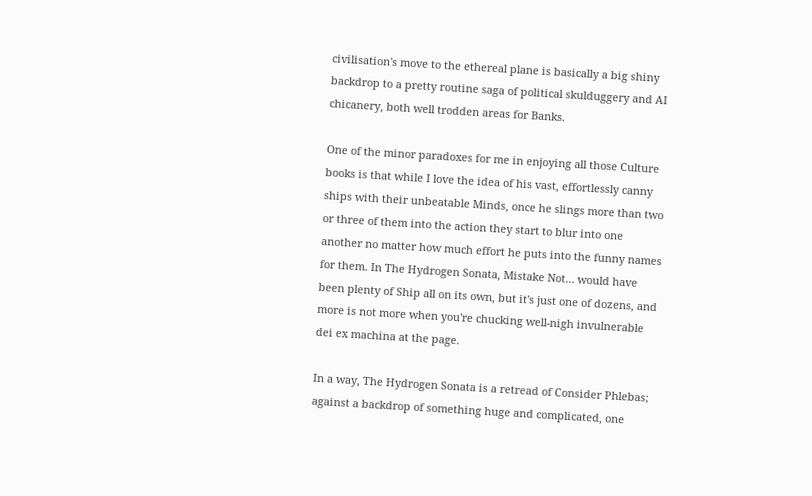civilisation's move to the ethereal plane is basically a big shiny backdrop to a pretty routine saga of political skulduggery and AI chicanery, both well trodden areas for Banks.

One of the minor paradoxes for me in enjoying all those Culture books is that while I love the idea of his vast, effortlessly canny ships with their unbeatable Minds, once he slings more than two or three of them into the action they start to blur into one another no matter how much effort he puts into the funny names for them. In The Hydrogen Sonata, Mistake Not… would have been plenty of Ship all on its own, but it's just one of dozens, and more is not more when you're chucking well-nigh invulnerable dei ex machina at the page.

In a way, The Hydrogen Sonata is a retread of Consider Phlebas; against a backdrop of something huge and complicated, one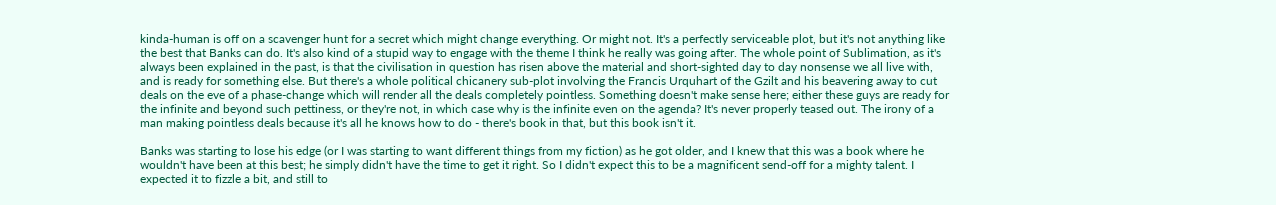kinda-human is off on a scavenger hunt for a secret which might change everything. Or might not. It's a perfectly serviceable plot, but it's not anything like the best that Banks can do. It's also kind of a stupid way to engage with the theme I think he really was going after. The whole point of Sublimation, as it's always been explained in the past, is that the civilisation in question has risen above the material and short-sighted day to day nonsense we all live with, and is ready for something else. But there's a whole political chicanery sub-plot involving the Francis Urquhart of the Gzilt and his beavering away to cut deals on the eve of a phase-change which will render all the deals completely pointless. Something doesn't make sense here; either these guys are ready for the infinite and beyond such pettiness, or they're not, in which case why is the infinite even on the agenda? It's never properly teased out. The irony of a man making pointless deals because it's all he knows how to do - there's book in that, but this book isn't it.

Banks was starting to lose his edge (or I was starting to want different things from my fiction) as he got older, and I knew that this was a book where he wouldn't have been at this best; he simply didn't have the time to get it right. So I didn't expect this to be a magnificent send-off for a mighty talent. I expected it to fizzle a bit, and still to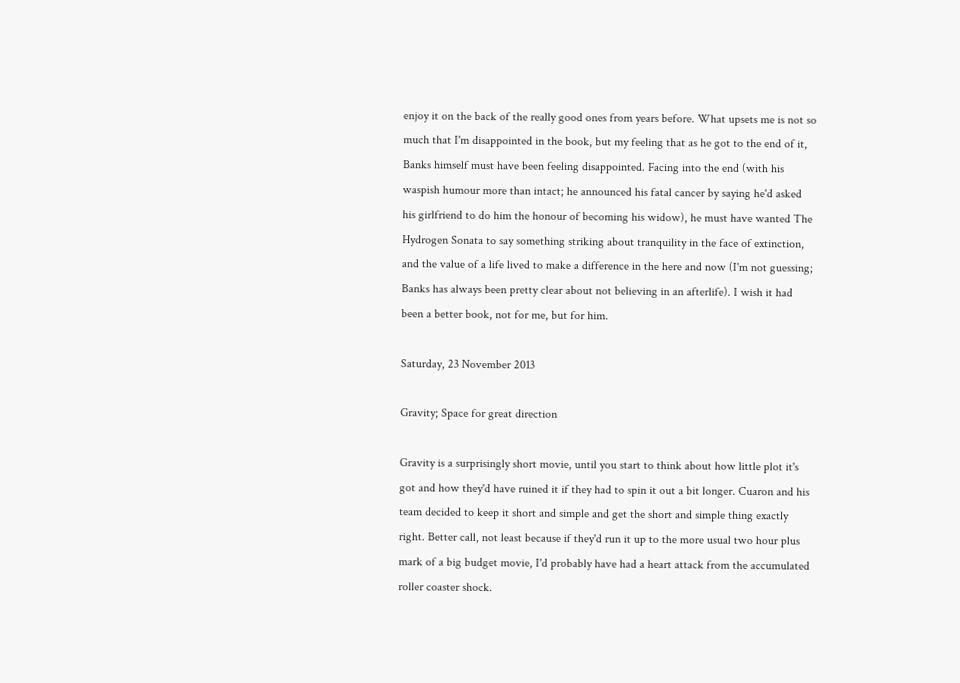enjoy it on the back of the really good ones from years before. What upsets me is not so much that I'm disappointed in the book, but my feeling that as he got to the end of it, Banks himself must have been feeling disappointed. Facing into the end (with his waspish humour more than intact; he announced his fatal cancer by saying he'd asked his girlfriend to do him the honour of becoming his widow), he must have wanted The Hydrogen Sonata to say something striking about tranquility in the face of extinction, and the value of a life lived to make a difference in the here and now (I'm not guessing; Banks has always been pretty clear about not believing in an afterlife). I wish it had been a better book, not for me, but for him.

Saturday, 23 November 2013

Gravity; Space for great direction

Gravity is a surprisingly short movie, until you start to think about how little plot it's got and how they'd have ruined it if they had to spin it out a bit longer. Cuaron and his team decided to keep it short and simple and get the short and simple thing exactly right. Better call, not least because if they'd run it up to the more usual two hour plus mark of a big budget movie, I'd probably have had a heart attack from the accumulated roller coaster shock.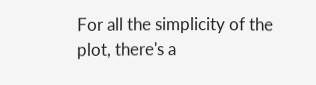For all the simplicity of the plot, there's a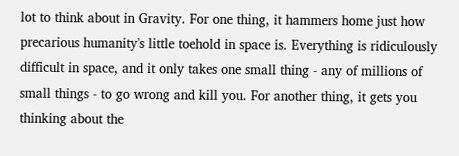lot to think about in Gravity. For one thing, it hammers home just how precarious humanity's little toehold in space is. Everything is ridiculously difficult in space, and it only takes one small thing - any of millions of small things - to go wrong and kill you. For another thing, it gets you thinking about the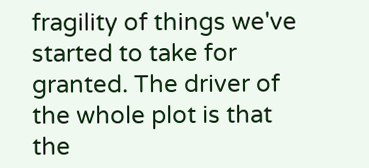fragility of things we've started to take for granted. The driver of the whole plot is that the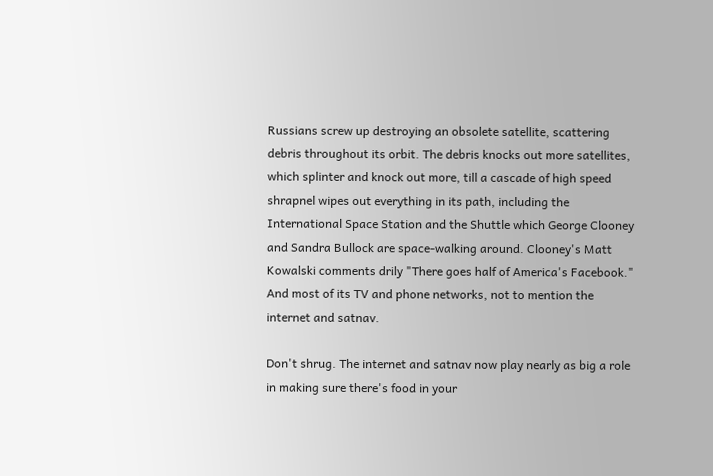Russians screw up destroying an obsolete satellite, scattering debris throughout its orbit. The debris knocks out more satellites, which splinter and knock out more, till a cascade of high speed shrapnel wipes out everything in its path, including the International Space Station and the Shuttle which George Clooney and Sandra Bullock are space-walking around. Clooney's Matt Kowalski comments drily "There goes half of America's Facebook." And most of its TV and phone networks, not to mention the internet and satnav.

Don't shrug. The internet and satnav now play nearly as big a role in making sure there's food in your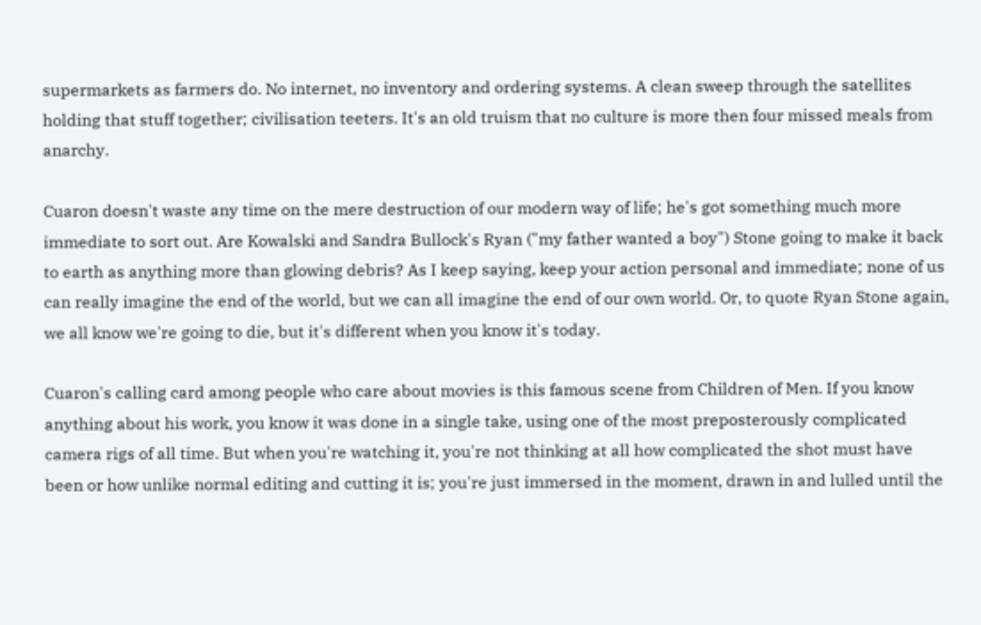supermarkets as farmers do. No internet, no inventory and ordering systems. A clean sweep through the satellites holding that stuff together; civilisation teeters. It's an old truism that no culture is more then four missed meals from anarchy.

Cuaron doesn't waste any time on the mere destruction of our modern way of life; he's got something much more immediate to sort out. Are Kowalski and Sandra Bullock's Ryan ("my father wanted a boy") Stone going to make it back to earth as anything more than glowing debris? As I keep saying, keep your action personal and immediate; none of us can really imagine the end of the world, but we can all imagine the end of our own world. Or, to quote Ryan Stone again, we all know we're going to die, but it's different when you know it's today.

Cuaron's calling card among people who care about movies is this famous scene from Children of Men. If you know anything about his work, you know it was done in a single take, using one of the most preposterously complicated camera rigs of all time. But when you're watching it, you're not thinking at all how complicated the shot must have been or how unlike normal editing and cutting it is; you're just immersed in the moment, drawn in and lulled until the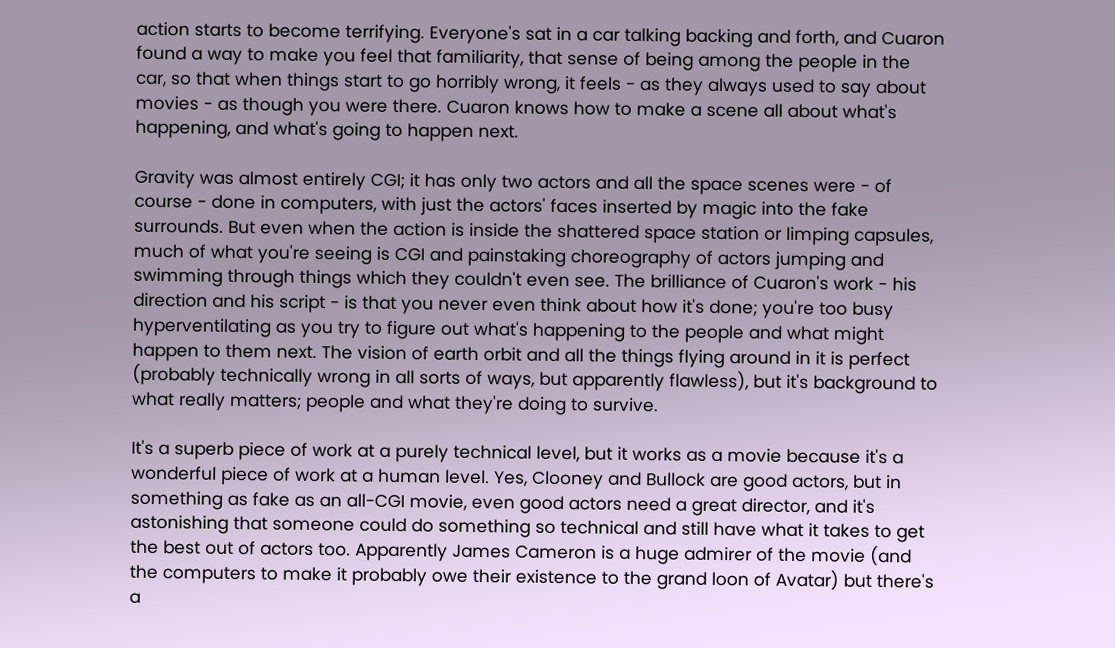action starts to become terrifying. Everyone's sat in a car talking backing and forth, and Cuaron found a way to make you feel that familiarity, that sense of being among the people in the car, so that when things start to go horribly wrong, it feels - as they always used to say about movies - as though you were there. Cuaron knows how to make a scene all about what's happening, and what's going to happen next.

Gravity was almost entirely CGI; it has only two actors and all the space scenes were - of course - done in computers, with just the actors' faces inserted by magic into the fake surrounds. But even when the action is inside the shattered space station or limping capsules, much of what you're seeing is CGI and painstaking choreography of actors jumping and swimming through things which they couldn't even see. The brilliance of Cuaron's work - his direction and his script - is that you never even think about how it's done; you're too busy hyperventilating as you try to figure out what's happening to the people and what might happen to them next. The vision of earth orbit and all the things flying around in it is perfect (probably technically wrong in all sorts of ways, but apparently flawless), but it's background to what really matters; people and what they're doing to survive.

It's a superb piece of work at a purely technical level, but it works as a movie because it's a wonderful piece of work at a human level. Yes, Clooney and Bullock are good actors, but in something as fake as an all-CGI movie, even good actors need a great director, and it's astonishing that someone could do something so technical and still have what it takes to get the best out of actors too. Apparently James Cameron is a huge admirer of the movie (and the computers to make it probably owe their existence to the grand loon of Avatar) but there's a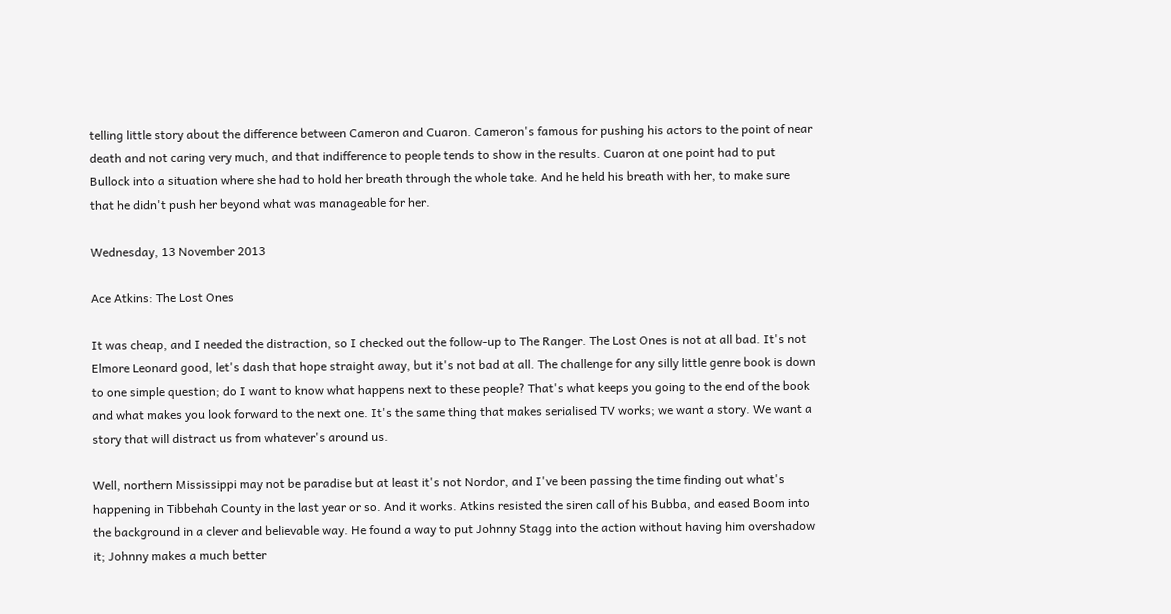telling little story about the difference between Cameron and Cuaron. Cameron's famous for pushing his actors to the point of near death and not caring very much, and that indifference to people tends to show in the results. Cuaron at one point had to put Bullock into a situation where she had to hold her breath through the whole take. And he held his breath with her, to make sure that he didn't push her beyond what was manageable for her.

Wednesday, 13 November 2013

Ace Atkins: The Lost Ones

It was cheap, and I needed the distraction, so I checked out the follow-up to The Ranger. The Lost Ones is not at all bad. It's not Elmore Leonard good, let's dash that hope straight away, but it's not bad at all. The challenge for any silly little genre book is down to one simple question; do I want to know what happens next to these people? That's what keeps you going to the end of the book and what makes you look forward to the next one. It's the same thing that makes serialised TV works; we want a story. We want a story that will distract us from whatever's around us.

Well, northern Mississippi may not be paradise but at least it's not Nordor, and I've been passing the time finding out what's happening in Tibbehah County in the last year or so. And it works. Atkins resisted the siren call of his Bubba, and eased Boom into the background in a clever and believable way. He found a way to put Johnny Stagg into the action without having him overshadow it; Johnny makes a much better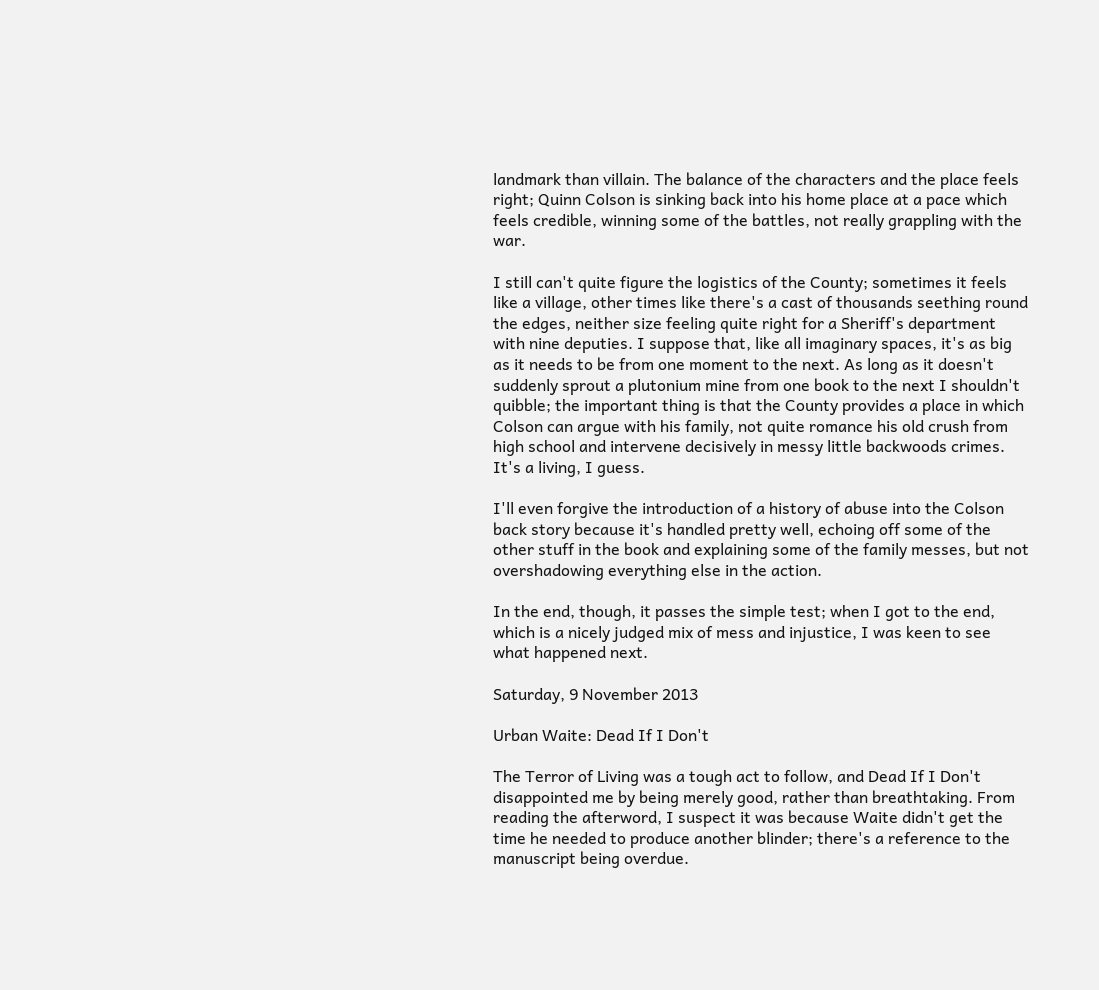landmark than villain. The balance of the characters and the place feels right; Quinn Colson is sinking back into his home place at a pace which feels credible, winning some of the battles, not really grappling with the war.

I still can't quite figure the logistics of the County; sometimes it feels like a village, other times like there's a cast of thousands seething round the edges, neither size feeling quite right for a Sheriff's department with nine deputies. I suppose that, like all imaginary spaces, it's as big as it needs to be from one moment to the next. As long as it doesn't suddenly sprout a plutonium mine from one book to the next I shouldn't quibble; the important thing is that the County provides a place in which Colson can argue with his family, not quite romance his old crush from high school and intervene decisively in messy little backwoods crimes. It's a living, I guess.

I'll even forgive the introduction of a history of abuse into the Colson back story because it's handled pretty well, echoing off some of the other stuff in the book and explaining some of the family messes, but not overshadowing everything else in the action.

In the end, though, it passes the simple test; when I got to the end, which is a nicely judged mix of mess and injustice, I was keen to see what happened next.

Saturday, 9 November 2013

Urban Waite: Dead If I Don't

The Terror of Living was a tough act to follow, and Dead If I Don't disappointed me by being merely good, rather than breathtaking. From reading the afterword, I suspect it was because Waite didn't get the time he needed to produce another blinder; there's a reference to the manuscript being overdue.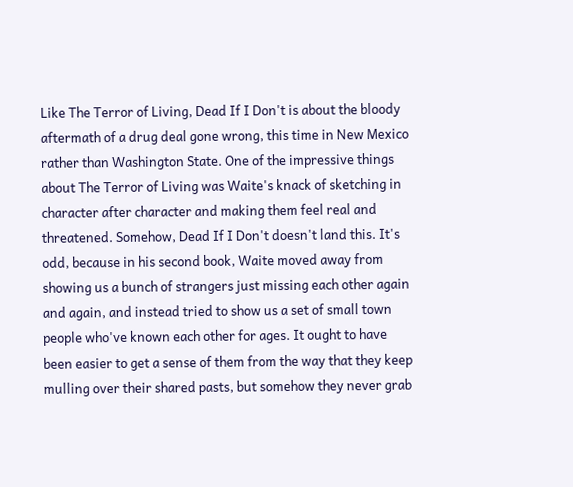Like The Terror of Living, Dead If I Don't is about the bloody aftermath of a drug deal gone wrong, this time in New Mexico rather than Washington State. One of the impressive things about The Terror of Living was Waite's knack of sketching in character after character and making them feel real and threatened. Somehow, Dead If I Don't doesn't land this. It's odd, because in his second book, Waite moved away from showing us a bunch of strangers just missing each other again and again, and instead tried to show us a set of small town people who've known each other for ages. It ought to have been easier to get a sense of them from the way that they keep mulling over their shared pasts, but somehow they never grab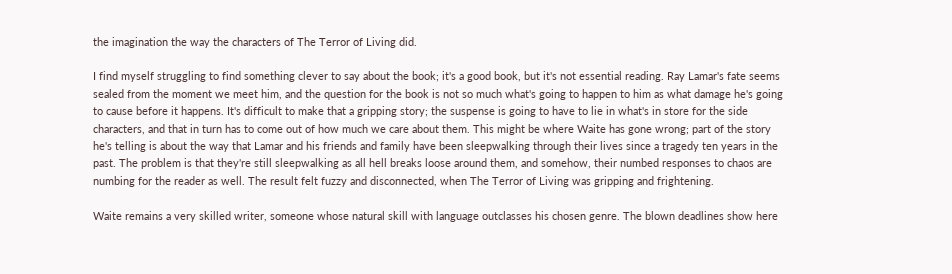the imagination the way the characters of The Terror of Living did.

I find myself struggling to find something clever to say about the book; it's a good book, but it's not essential reading. Ray Lamar's fate seems sealed from the moment we meet him, and the question for the book is not so much what's going to happen to him as what damage he's going to cause before it happens. It's difficult to make that a gripping story; the suspense is going to have to lie in what's in store for the side characters, and that in turn has to come out of how much we care about them. This might be where Waite has gone wrong; part of the story he's telling is about the way that Lamar and his friends and family have been sleepwalking through their lives since a tragedy ten years in the past. The problem is that they're still sleepwalking as all hell breaks loose around them, and somehow, their numbed responses to chaos are numbing for the reader as well. The result felt fuzzy and disconnected, when The Terror of Living was gripping and frightening.

Waite remains a very skilled writer, someone whose natural skill with language outclasses his chosen genre. The blown deadlines show here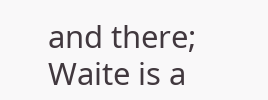and there; Waite is a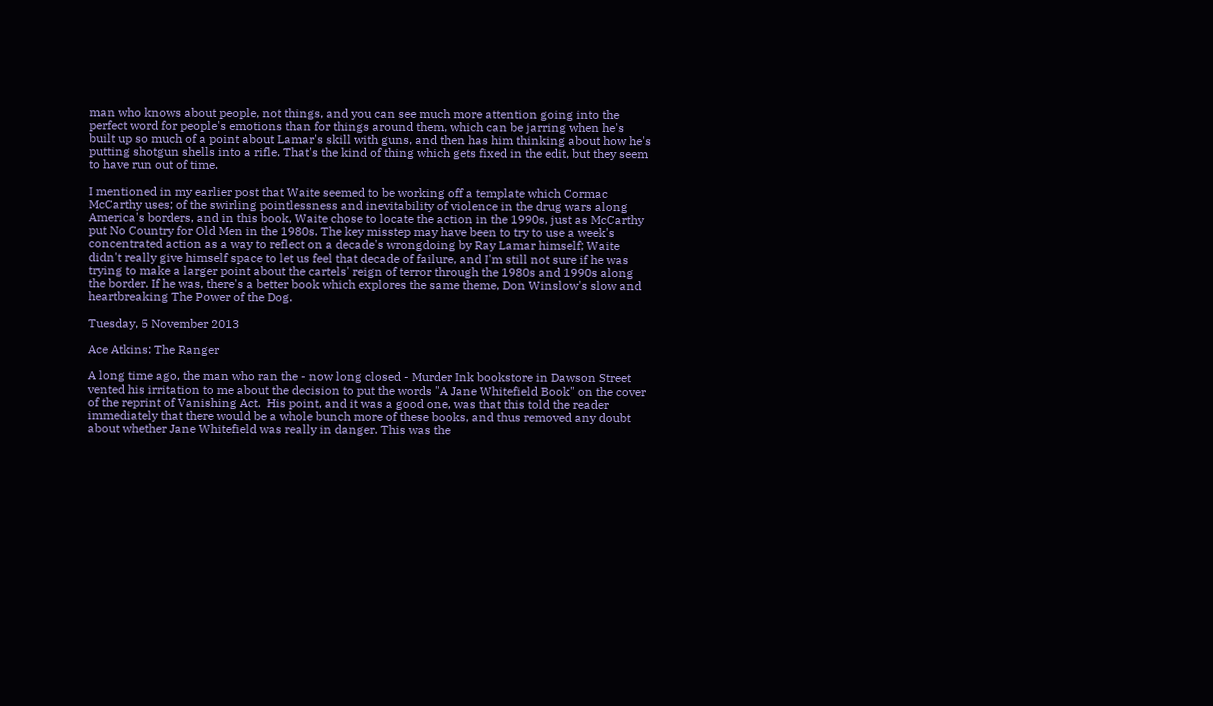man who knows about people, not things, and you can see much more attention going into the perfect word for people's emotions than for things around them, which can be jarring when he's built up so much of a point about Lamar's skill with guns, and then has him thinking about how he's putting shotgun shells into a rifle. That's the kind of thing which gets fixed in the edit, but they seem to have run out of time.

I mentioned in my earlier post that Waite seemed to be working off a template which Cormac McCarthy uses; of the swirling pointlessness and inevitability of violence in the drug wars along America's borders, and in this book, Waite chose to locate the action in the 1990s, just as McCarthy put No Country for Old Men in the 1980s. The key misstep may have been to try to use a week's concentrated action as a way to reflect on a decade's wrongdoing by Ray Lamar himself; Waite didn't really give himself space to let us feel that decade of failure, and I'm still not sure if he was trying to make a larger point about the cartels' reign of terror through the 1980s and 1990s along the border. If he was, there's a better book which explores the same theme, Don Winslow's slow and heartbreaking The Power of the Dog.

Tuesday, 5 November 2013

Ace Atkins: The Ranger

A long time ago, the man who ran the - now long closed - Murder Ink bookstore in Dawson Street vented his irritation to me about the decision to put the words "A Jane Whitefield Book" on the cover of the reprint of Vanishing Act.  His point, and it was a good one, was that this told the reader immediately that there would be a whole bunch more of these books, and thus removed any doubt about whether Jane Whitefield was really in danger. This was the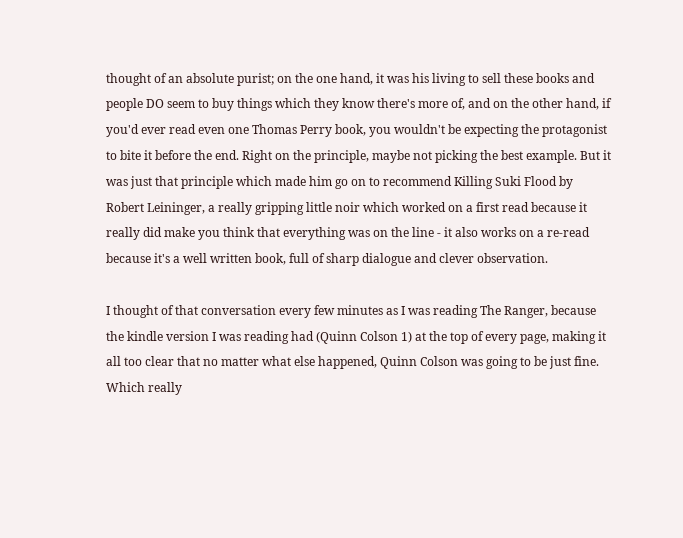thought of an absolute purist; on the one hand, it was his living to sell these books and people DO seem to buy things which they know there's more of, and on the other hand, if you'd ever read even one Thomas Perry book, you wouldn't be expecting the protagonist to bite it before the end. Right on the principle, maybe not picking the best example. But it was just that principle which made him go on to recommend Killing Suki Flood by Robert Leininger, a really gripping little noir which worked on a first read because it really did make you think that everything was on the line - it also works on a re-read because it's a well written book, full of sharp dialogue and clever observation.

I thought of that conversation every few minutes as I was reading The Ranger, because the kindle version I was reading had (Quinn Colson 1) at the top of every page, making it all too clear that no matter what else happened, Quinn Colson was going to be just fine. Which really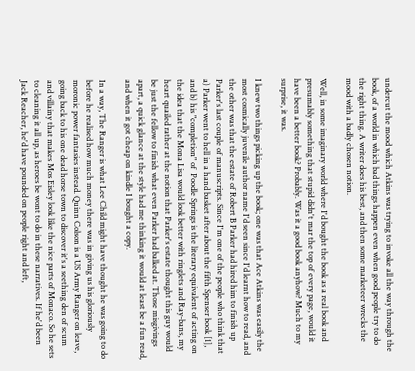undercut the mood which Atkins was trying to invoke all the way through the book, of a world in which bad things happen even when good people try to do the right thing. A writer does his best, and then some marketeer wrecks the mood with a badly chosen notion.

Well, in some imaginary world where I'd bought the book as a real book and presumably something that stupid didn't mar the top of every page, would it have been a better book? Probably. Was it a good book anyhow? Much to my surprise, it was.

I knew two things picking up the book; one was that Ace Atkins was easily the most cosmically juvenile author name I'd seen since I'd learnt how to read, and the other was that the estate of Robert B Parker had hired him to finish up Parker's last couple of manuscripts. Since I'm one of the people who think that a) Parker went to hell in a hand basket after about the fifth Spenser book [1], and b) his "completion" of  Poodle Springs is the literary equivalent of acting on the idea that the Mona Lisa would look better with ringlets and Ray-bans, my heart quailed rather at the notion that Parker's estate thought this guy would be just the fellow to finish what even Parker had balked at. Those misgivings apart, a quick glance at the style had me thinking it would at least be a fun read, and when it got cheap on kindle I bought a copy.

In a way, The Ranger is what Lee Child might have thought he was going to do before he realised how much money there was in giving us his gloriously moronic power fantasies instead. Quinn Colson is a US Army Ranger on leave, going back to his one dead horse town to discover it's a seething den of scum and villainy that makes Mos Eisley look like the nice parts of Monaco. So he sets to cleaning it all up, as heroes be wont to do in these narratives. If he'd been Jack Reacher, he'd have pounded on people right and left,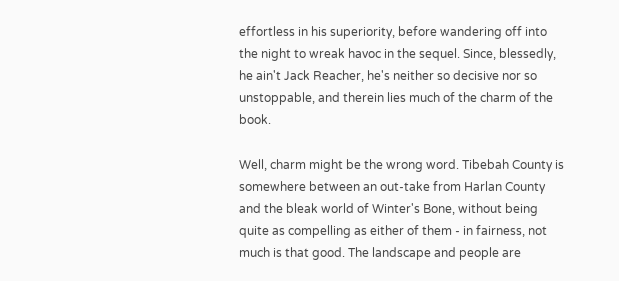effortless in his superiority, before wandering off into the night to wreak havoc in the sequel. Since, blessedly, he ain't Jack Reacher, he's neither so decisive nor so unstoppable, and therein lies much of the charm of the book.

Well, charm might be the wrong word. Tibebah County is somewhere between an out-take from Harlan County and the bleak world of Winter's Bone, without being quite as compelling as either of them - in fairness, not much is that good. The landscape and people are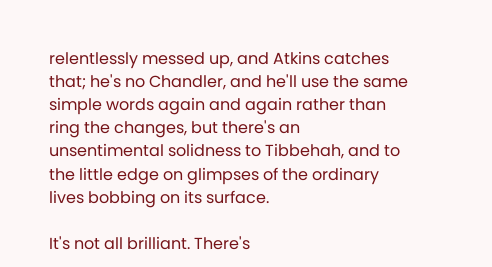relentlessly messed up, and Atkins catches that; he's no Chandler, and he'll use the same simple words again and again rather than ring the changes, but there's an unsentimental solidness to Tibbehah, and to the little edge on glimpses of the ordinary lives bobbing on its surface.

It's not all brilliant. There's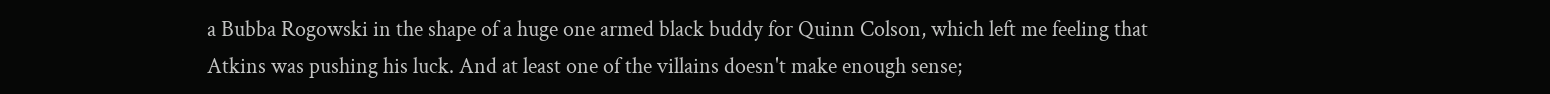a Bubba Rogowski in the shape of a huge one armed black buddy for Quinn Colson, which left me feeling that Atkins was pushing his luck. And at least one of the villains doesn't make enough sense;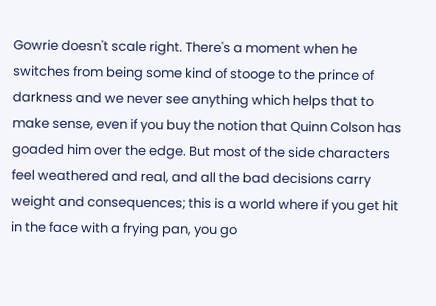Gowrie doesn't scale right. There's a moment when he switches from being some kind of stooge to the prince of darkness and we never see anything which helps that to make sense, even if you buy the notion that Quinn Colson has goaded him over the edge. But most of the side characters feel weathered and real, and all the bad decisions carry weight and consequences; this is a world where if you get hit in the face with a frying pan, you go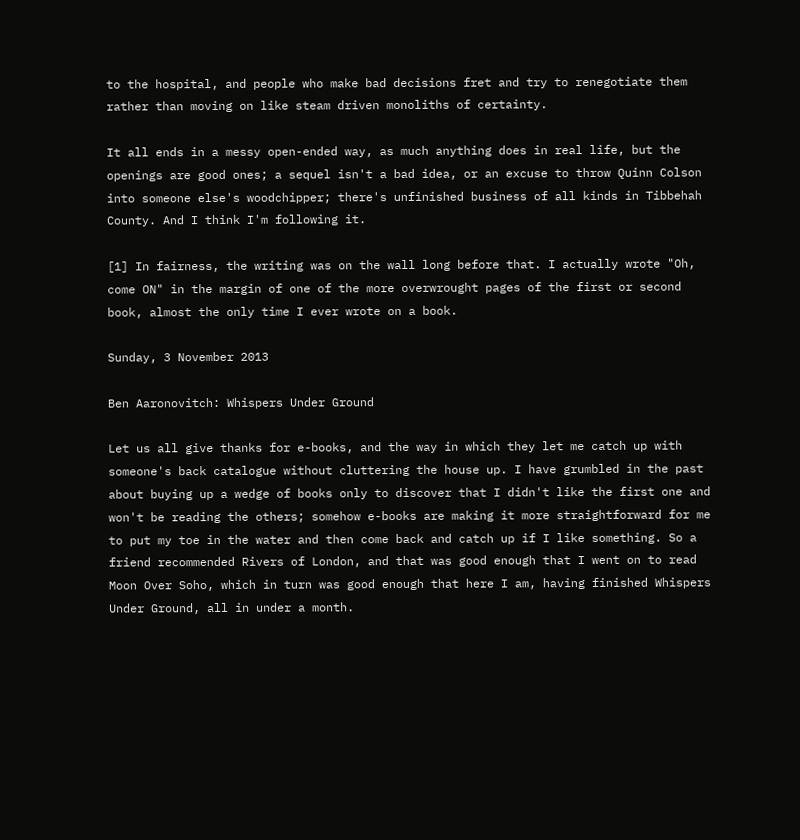to the hospital, and people who make bad decisions fret and try to renegotiate them rather than moving on like steam driven monoliths of certainty.

It all ends in a messy open-ended way, as much anything does in real life, but the openings are good ones; a sequel isn't a bad idea, or an excuse to throw Quinn Colson into someone else's woodchipper; there's unfinished business of all kinds in Tibbehah County. And I think I'm following it.

[1] In fairness, the writing was on the wall long before that. I actually wrote "Oh, come ON" in the margin of one of the more overwrought pages of the first or second book, almost the only time I ever wrote on a book.

Sunday, 3 November 2013

Ben Aaronovitch: Whispers Under Ground

Let us all give thanks for e-books, and the way in which they let me catch up with someone's back catalogue without cluttering the house up. I have grumbled in the past about buying up a wedge of books only to discover that I didn't like the first one and won't be reading the others; somehow e-books are making it more straightforward for me to put my toe in the water and then come back and catch up if I like something. So a friend recommended Rivers of London, and that was good enough that I went on to read Moon Over Soho, which in turn was good enough that here I am, having finished Whispers Under Ground, all in under a month.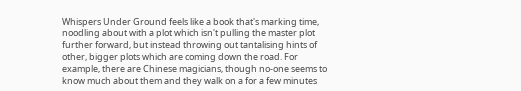Whispers Under Ground feels like a book that's marking time, noodling about with a plot which isn't pulling the master plot further forward, but instead throwing out tantalising hints of other, bigger plots which are coming down the road. For example, there are Chinese magicians, though no-one seems to know much about them and they walk on a for a few minutes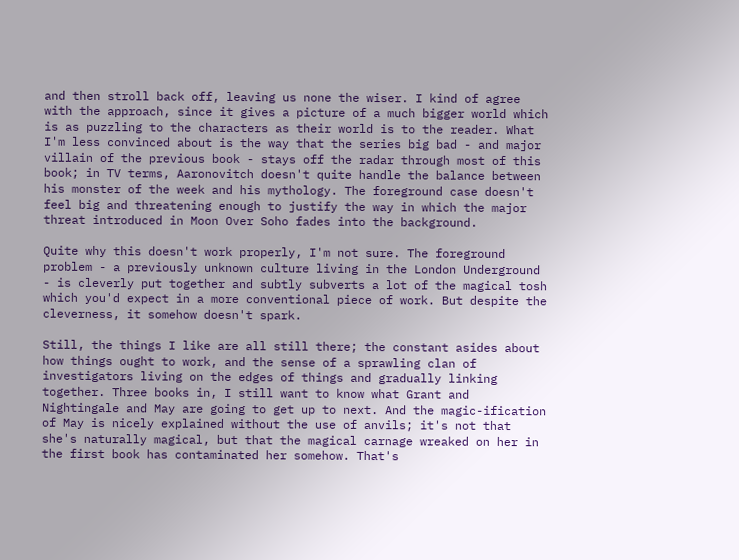and then stroll back off, leaving us none the wiser. I kind of agree with the approach, since it gives a picture of a much bigger world which is as puzzling to the characters as their world is to the reader. What I'm less convinced about is the way that the series big bad - and major villain of the previous book - stays off the radar through most of this book; in TV terms, Aaronovitch doesn't quite handle the balance between his monster of the week and his mythology. The foreground case doesn't feel big and threatening enough to justify the way in which the major threat introduced in Moon Over Soho fades into the background.

Quite why this doesn't work properly, I'm not sure. The foreground problem - a previously unknown culture living in the London Underground - is cleverly put together and subtly subverts a lot of the magical tosh which you'd expect in a more conventional piece of work. But despite the cleverness, it somehow doesn't spark.

Still, the things I like are all still there; the constant asides about how things ought to work, and the sense of a sprawling clan of investigators living on the edges of things and gradually linking together. Three books in, I still want to know what Grant and Nightingale and May are going to get up to next. And the magic-ification of May is nicely explained without the use of anvils; it's not that she's naturally magical, but that the magical carnage wreaked on her in the first book has contaminated her somehow. That's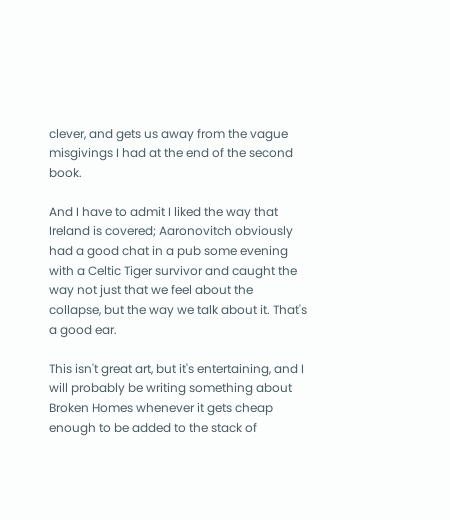clever, and gets us away from the vague misgivings I had at the end of the second book.

And I have to admit I liked the way that Ireland is covered; Aaronovitch obviously had a good chat in a pub some evening with a Celtic Tiger survivor and caught the way not just that we feel about the collapse, but the way we talk about it. That's a good ear.

This isn't great art, but it's entertaining, and I will probably be writing something about Broken Homes whenever it gets cheap enough to be added to the stack of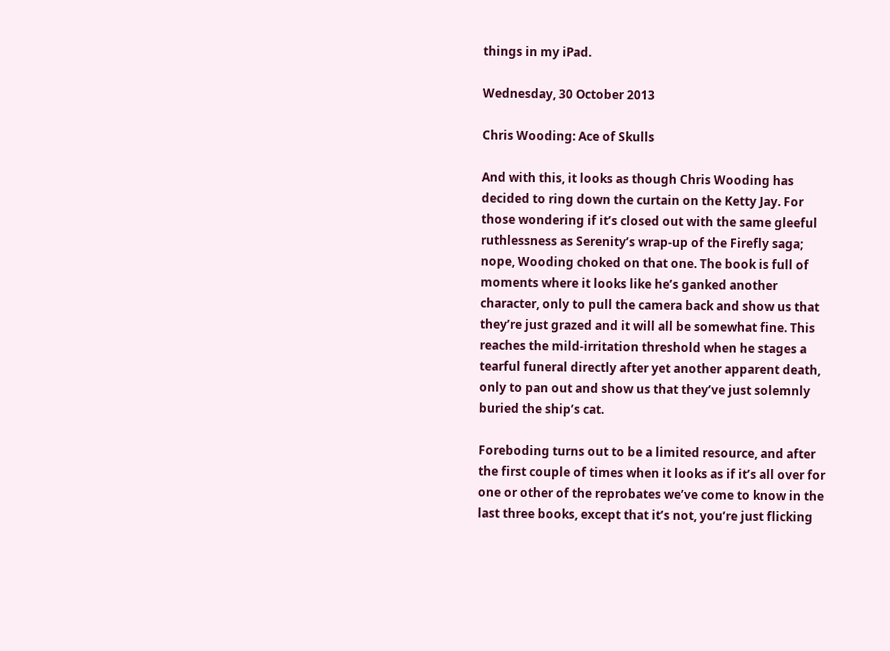things in my iPad.

Wednesday, 30 October 2013

Chris Wooding: Ace of Skulls

And with this, it looks as though Chris Wooding has decided to ring down the curtain on the Ketty Jay. For those wondering if it’s closed out with the same gleeful ruthlessness as Serenity’s wrap-up of the Firefly saga; nope, Wooding choked on that one. The book is full of moments where it looks like he’s ganked another character, only to pull the camera back and show us that they’re just grazed and it will all be somewhat fine. This reaches the mild-irritation threshold when he stages a tearful funeral directly after yet another apparent death, only to pan out and show us that they’ve just solemnly buried the ship’s cat.

Foreboding turns out to be a limited resource, and after the first couple of times when it looks as if it’s all over for one or other of the reprobates we’ve come to know in the last three books, except that it’s not, you’re just flicking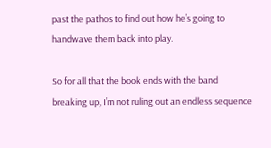past the pathos to find out how he’s going to handwave them back into play.

So for all that the book ends with the band breaking up, I’m not ruling out an endless sequence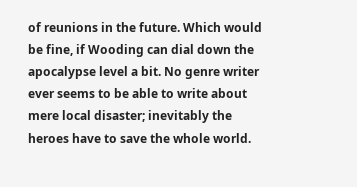of reunions in the future. Which would be fine, if Wooding can dial down the apocalypse level a bit. No genre writer ever seems to be able to write about mere local disaster; inevitably the heroes have to save the whole world.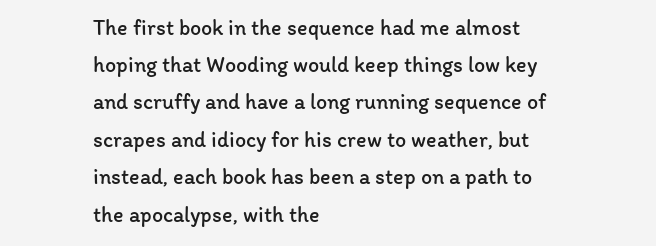The first book in the sequence had me almost hoping that Wooding would keep things low key and scruffy and have a long running sequence of scrapes and idiocy for his crew to weather, but instead, each book has been a step on a path to the apocalypse, with the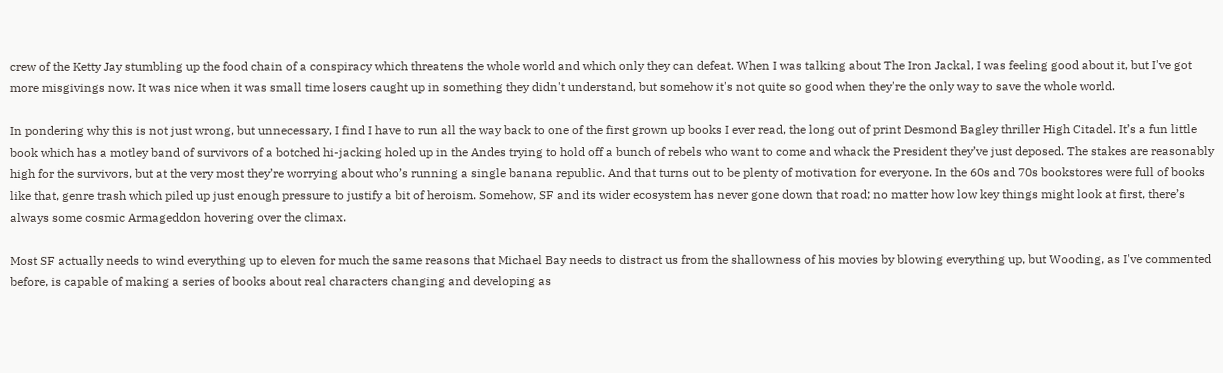crew of the Ketty Jay stumbling up the food chain of a conspiracy which threatens the whole world and which only they can defeat. When I was talking about The Iron Jackal, I was feeling good about it, but I've got more misgivings now. It was nice when it was small time losers caught up in something they didn't understand, but somehow it's not quite so good when they're the only way to save the whole world.

In pondering why this is not just wrong, but unnecessary, I find I have to run all the way back to one of the first grown up books I ever read, the long out of print Desmond Bagley thriller High Citadel. It’s a fun little book which has a motley band of survivors of a botched hi-jacking holed up in the Andes trying to hold off a bunch of rebels who want to come and whack the President they’ve just deposed. The stakes are reasonably high for the survivors, but at the very most they’re worrying about who’s running a single banana republic. And that turns out to be plenty of motivation for everyone. In the 60s and 70s bookstores were full of books like that, genre trash which piled up just enough pressure to justify a bit of heroism. Somehow, SF and its wider ecosystem has never gone down that road; no matter how low key things might look at first, there’s always some cosmic Armageddon hovering over the climax.

Most SF actually needs to wind everything up to eleven for much the same reasons that Michael Bay needs to distract us from the shallowness of his movies by blowing everything up, but Wooding, as I've commented before, is capable of making a series of books about real characters changing and developing as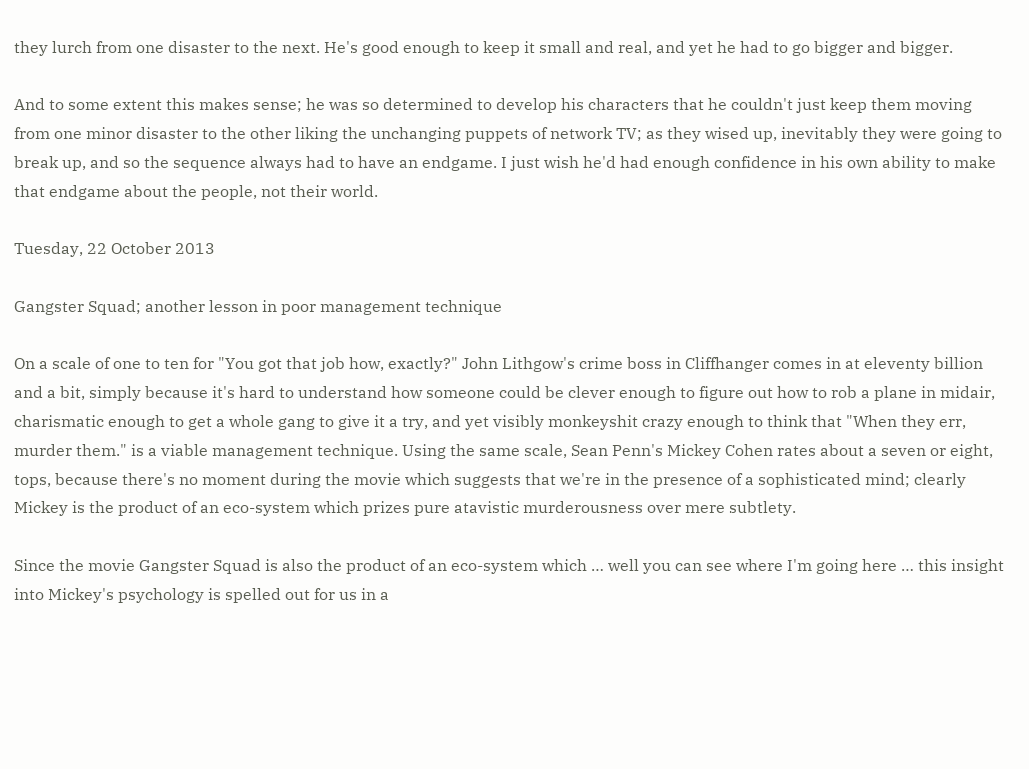they lurch from one disaster to the next. He's good enough to keep it small and real, and yet he had to go bigger and bigger.

And to some extent this makes sense; he was so determined to develop his characters that he couldn't just keep them moving from one minor disaster to the other liking the unchanging puppets of network TV; as they wised up, inevitably they were going to break up, and so the sequence always had to have an endgame. I just wish he'd had enough confidence in his own ability to make that endgame about the people, not their world.

Tuesday, 22 October 2013

Gangster Squad; another lesson in poor management technique

On a scale of one to ten for "You got that job how, exactly?" John Lithgow's crime boss in Cliffhanger comes in at eleventy billion and a bit, simply because it's hard to understand how someone could be clever enough to figure out how to rob a plane in midair, charismatic enough to get a whole gang to give it a try, and yet visibly monkeyshit crazy enough to think that "When they err, murder them." is a viable management technique. Using the same scale, Sean Penn's Mickey Cohen rates about a seven or eight, tops, because there's no moment during the movie which suggests that we're in the presence of a sophisticated mind; clearly Mickey is the product of an eco-system which prizes pure atavistic murderousness over mere subtlety.

Since the movie Gangster Squad is also the product of an eco-system which … well you can see where I'm going here … this insight into Mickey's psychology is spelled out for us in a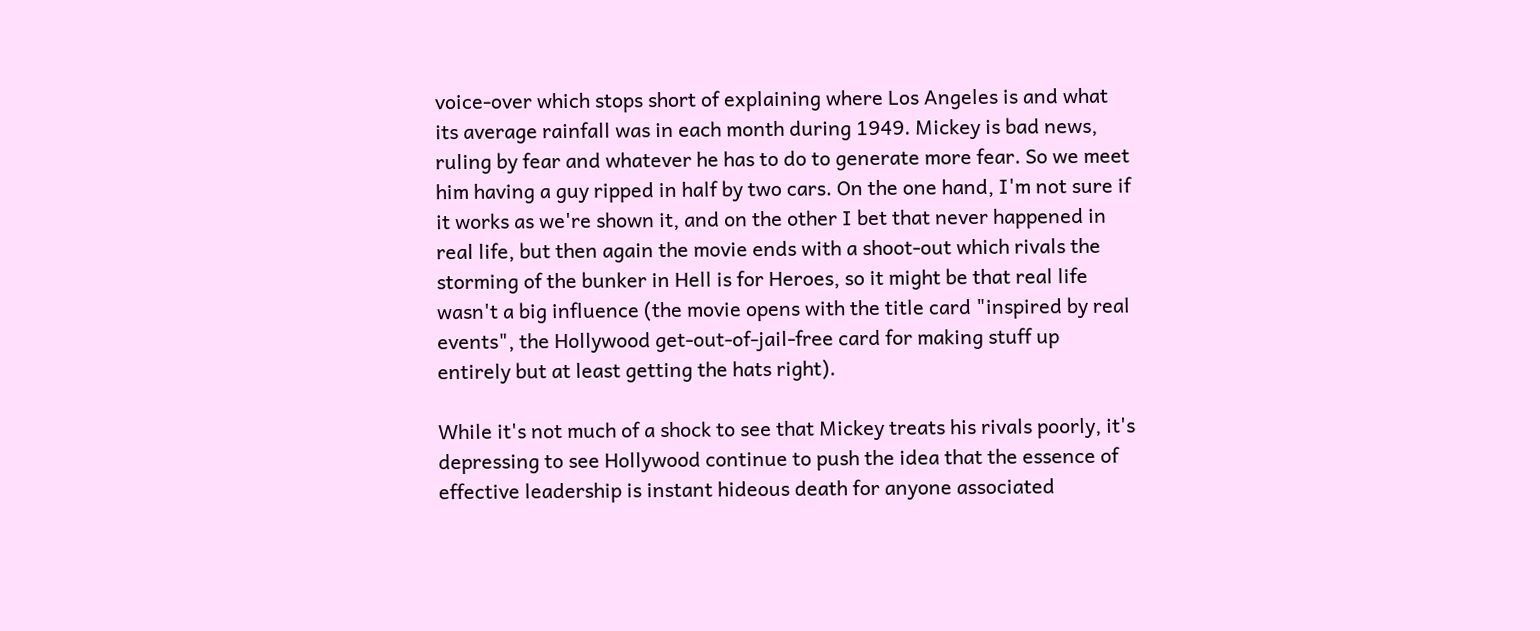voice-over which stops short of explaining where Los Angeles is and what its average rainfall was in each month during 1949. Mickey is bad news, ruling by fear and whatever he has to do to generate more fear. So we meet him having a guy ripped in half by two cars. On the one hand, I'm not sure if it works as we're shown it, and on the other I bet that never happened in real life, but then again the movie ends with a shoot-out which rivals the storming of the bunker in Hell is for Heroes, so it might be that real life wasn't a big influence (the movie opens with the title card "inspired by real events", the Hollywood get-out-of-jail-free card for making stuff up entirely but at least getting the hats right).

While it's not much of a shock to see that Mickey treats his rivals poorly, it's depressing to see Hollywood continue to push the idea that the essence of effective leadership is instant hideous death for anyone associated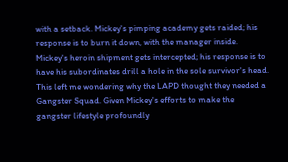with a setback. Mickey's pimping academy gets raided; his response is to burn it down, with the manager inside. Mickey's heroin shipment gets intercepted; his response is to have his subordinates drill a hole in the sole survivor's head. This left me wondering why the LAPD thought they needed a Gangster Squad. Given Mickey's efforts to make the gangster lifestyle profoundly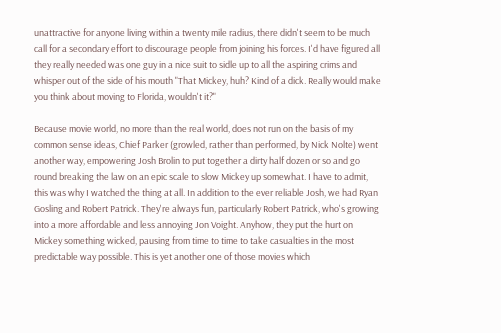unattractive for anyone living within a twenty mile radius, there didn't seem to be much call for a secondary effort to discourage people from joining his forces. I'd have figured all they really needed was one guy in a nice suit to sidle up to all the aspiring crims and whisper out of the side of his mouth "That Mickey, huh? Kind of a dick. Really would make you think about moving to Florida, wouldn't it?"

Because movie world, no more than the real world, does not run on the basis of my common sense ideas, Chief Parker (growled, rather than performed, by Nick Nolte) went another way, empowering Josh Brolin to put together a dirty half dozen or so and go round breaking the law on an epic scale to slow Mickey up somewhat. I have to admit, this was why I watched the thing at all. In addition to the ever reliable Josh, we had Ryan Gosling and Robert Patrick. They're always fun, particularly Robert Patrick, who's growing into a more affordable and less annoying Jon Voight. Anyhow, they put the hurt on Mickey something wicked, pausing from time to time to take casualties in the most predictable way possible. This is yet another one of those movies which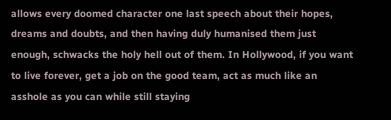allows every doomed character one last speech about their hopes, dreams and doubts, and then having duly humanised them just enough, schwacks the holy hell out of them. In Hollywood, if you want to live forever, get a job on the good team, act as much like an asshole as you can while still staying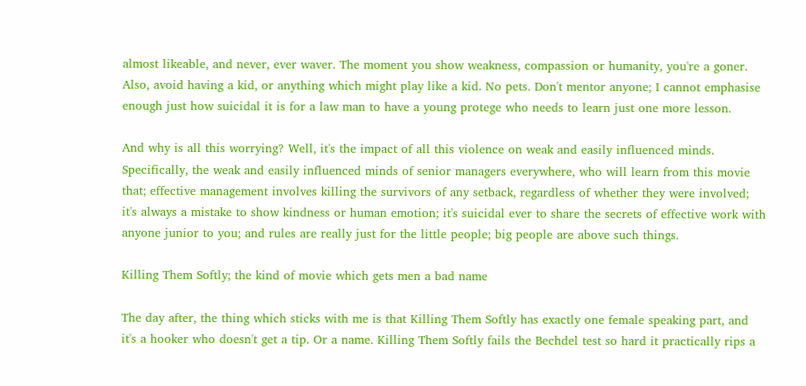almost likeable, and never, ever waver. The moment you show weakness, compassion or humanity, you're a goner. Also, avoid having a kid, or anything which might play like a kid. No pets. Don't mentor anyone; I cannot emphasise enough just how suicidal it is for a law man to have a young protege who needs to learn just one more lesson.

And why is all this worrying? Well, it's the impact of all this violence on weak and easily influenced minds. Specifically, the weak and easily influenced minds of senior managers everywhere, who will learn from this movie that; effective management involves killing the survivors of any setback, regardless of whether they were involved; it's always a mistake to show kindness or human emotion; it's suicidal ever to share the secrets of effective work with anyone junior to you; and rules are really just for the little people; big people are above such things.

Killing Them Softly; the kind of movie which gets men a bad name

The day after, the thing which sticks with me is that Killing Them Softly has exactly one female speaking part, and it's a hooker who doesn't get a tip. Or a name. Killing Them Softly fails the Bechdel test so hard it practically rips a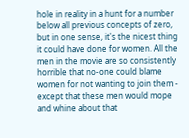hole in reality in a hunt for a number below all previous concepts of zero, but in one sense, it's the nicest thing it could have done for women. All the men in the movie are so consistently horrible that no-one could blame women for not wanting to join them - except that these men would mope and whine about that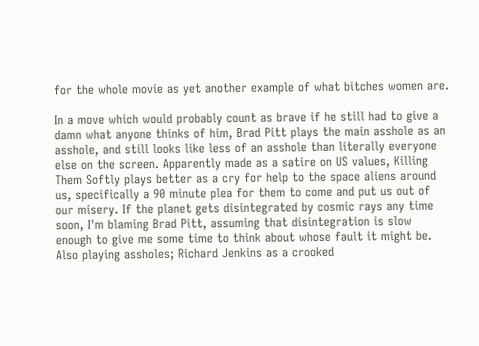for the whole movie as yet another example of what bitches women are.

In a move which would probably count as brave if he still had to give a damn what anyone thinks of him, Brad Pitt plays the main asshole as an asshole, and still looks like less of an asshole than literally everyone else on the screen. Apparently made as a satire on US values, Killing Them Softly plays better as a cry for help to the space aliens around us, specifically a 90 minute plea for them to come and put us out of our misery. If the planet gets disintegrated by cosmic rays any time soon, I'm blaming Brad Pitt, assuming that disintegration is slow enough to give me some time to think about whose fault it might be. Also playing assholes; Richard Jenkins as a crooked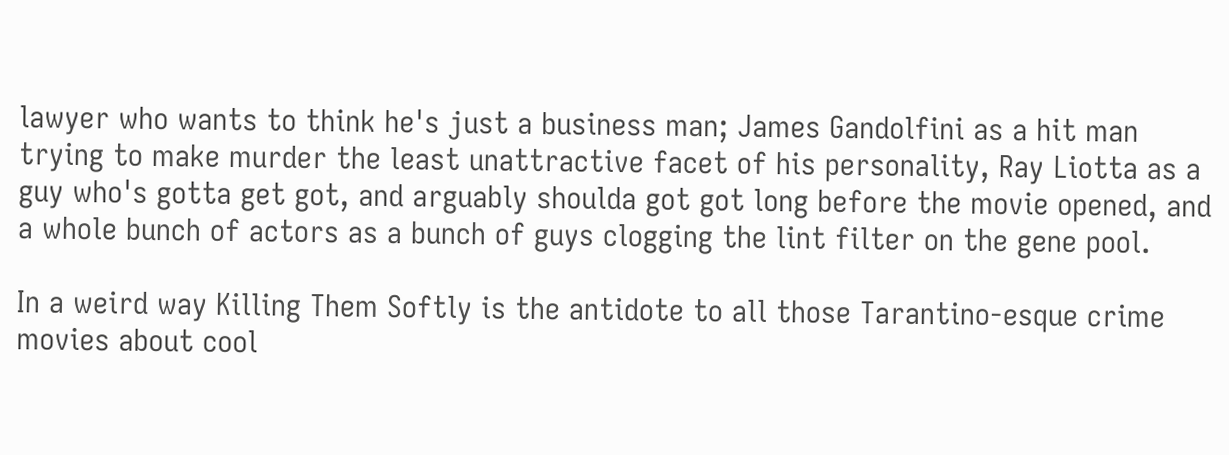lawyer who wants to think he's just a business man; James Gandolfini as a hit man trying to make murder the least unattractive facet of his personality, Ray Liotta as a guy who's gotta get got, and arguably shoulda got got long before the movie opened, and a whole bunch of actors as a bunch of guys clogging the lint filter on the gene pool.

In a weird way Killing Them Softly is the antidote to all those Tarantino-esque crime movies about cool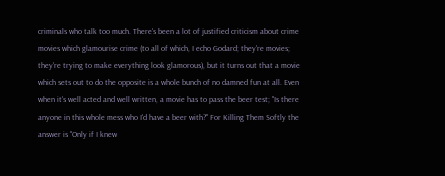criminals who talk too much. There's been a lot of justified criticism about crime movies which glamourise crime (to all of which, I echo Godard; they're movies; they're trying to make everything look glamorous), but it turns out that a movie which sets out to do the opposite is a whole bunch of no damned fun at all. Even when it's well acted and well written, a movie has to pass the beer test; "Is there anyone in this whole mess who I'd have a beer with?" For Killing Them Softly the answer is "Only if I knew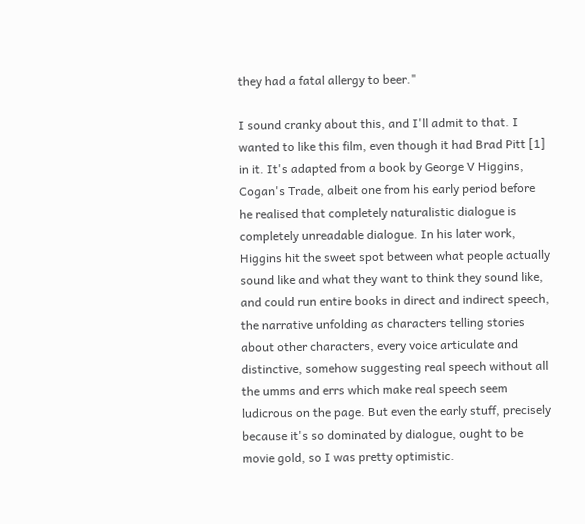they had a fatal allergy to beer."

I sound cranky about this, and I'll admit to that. I wanted to like this film, even though it had Brad Pitt [1] in it. It's adapted from a book by George V Higgins, Cogan's Trade, albeit one from his early period before he realised that completely naturalistic dialogue is completely unreadable dialogue. In his later work, Higgins hit the sweet spot between what people actually sound like and what they want to think they sound like, and could run entire books in direct and indirect speech, the narrative unfolding as characters telling stories about other characters, every voice articulate and distinctive, somehow suggesting real speech without all the umms and errs which make real speech seem ludicrous on the page. But even the early stuff, precisely because it's so dominated by dialogue, ought to be movie gold, so I was pretty optimistic.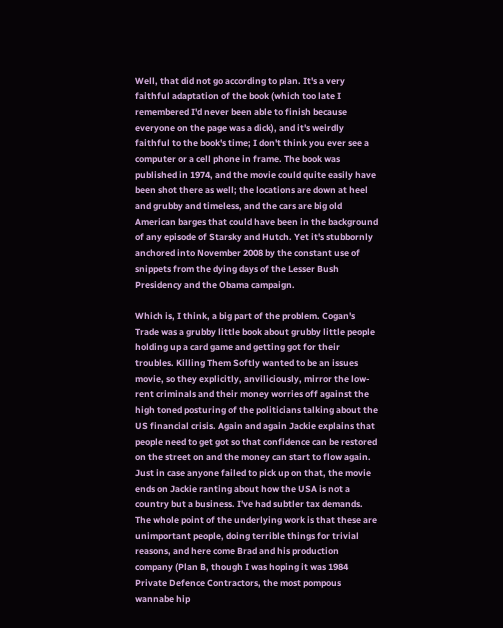Well, that did not go according to plan. It's a very faithful adaptation of the book (which too late I remembered I'd never been able to finish because everyone on the page was a dick), and it's weirdly faithful to the book's time; I don't think you ever see a computer or a cell phone in frame. The book was published in 1974, and the movie could quite easily have been shot there as well; the locations are down at heel and grubby and timeless, and the cars are big old American barges that could have been in the background of any episode of Starsky and Hutch. Yet it's stubbornly anchored into November 2008 by the constant use of snippets from the dying days of the Lesser Bush Presidency and the Obama campaign.

Which is, I think, a big part of the problem. Cogan's Trade was a grubby little book about grubby little people holding up a card game and getting got for their troubles. Killing Them Softly wanted to be an issues movie, so they explicitly, anviliciously, mirror the low-rent criminals and their money worries off against the high toned posturing of the politicians talking about the US financial crisis. Again and again Jackie explains that people need to get got so that confidence can be restored on the street on and the money can start to flow again. Just in case anyone failed to pick up on that, the movie ends on Jackie ranting about how the USA is not a country but a business. I've had subtler tax demands. The whole point of the underlying work is that these are unimportant people, doing terrible things for trivial reasons, and here come Brad and his production company (Plan B, though I was hoping it was 1984 Private Defence Contractors, the most pompous wannabe hip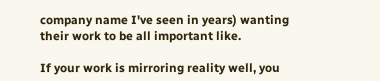company name I've seen in years) wanting their work to be all important like.

If your work is mirroring reality well, you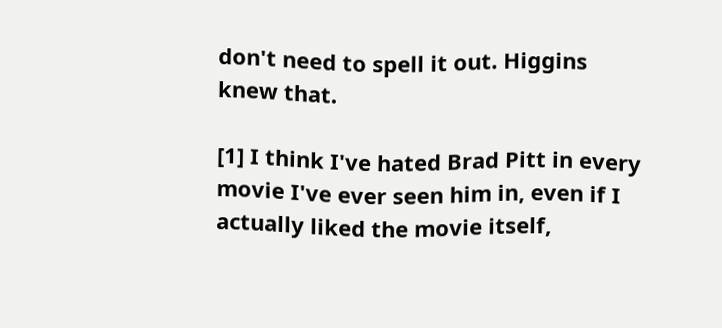don't need to spell it out. Higgins knew that.

[1] I think I've hated Brad Pitt in every movie I've ever seen him in, even if I actually liked the movie itself,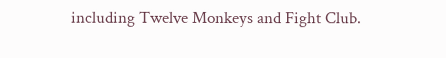including Twelve Monkeys and Fight Club.